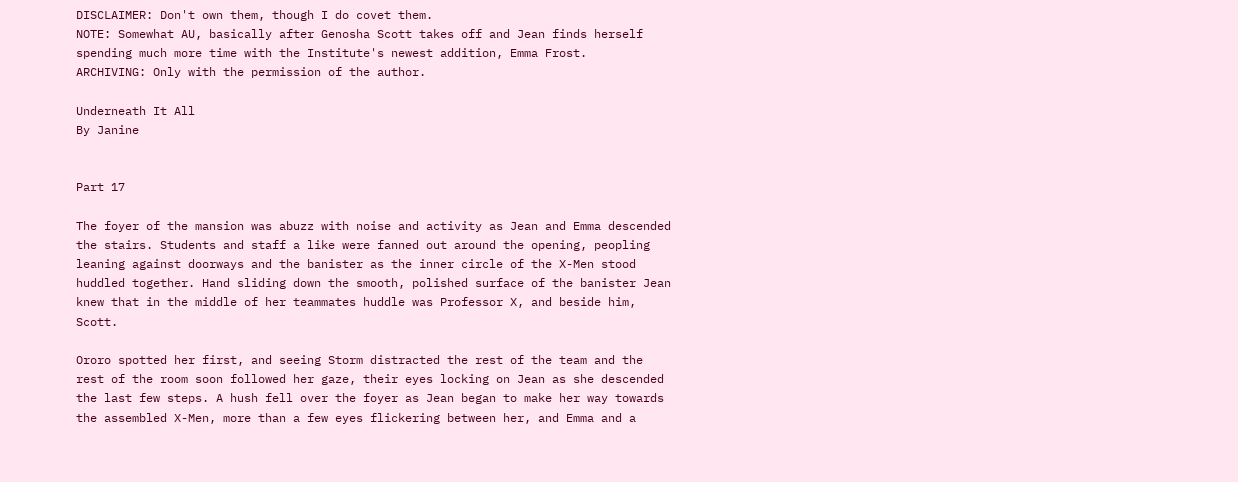DISCLAIMER: Don't own them, though I do covet them.
NOTE: Somewhat AU, basically after Genosha Scott takes off and Jean finds herself spending much more time with the Institute's newest addition, Emma Frost.
ARCHIVING: Only with the permission of the author.

Underneath It All
By Janine


Part 17

The foyer of the mansion was abuzz with noise and activity as Jean and Emma descended the stairs. Students and staff a like were fanned out around the opening, peopling leaning against doorways and the banister as the inner circle of the X-Men stood huddled together. Hand sliding down the smooth, polished surface of the banister Jean knew that in the middle of her teammates huddle was Professor X, and beside him, Scott.

Ororo spotted her first, and seeing Storm distracted the rest of the team and the rest of the room soon followed her gaze, their eyes locking on Jean as she descended the last few steps. A hush fell over the foyer as Jean began to make her way towards the assembled X-Men, more than a few eyes flickering between her, and Emma and a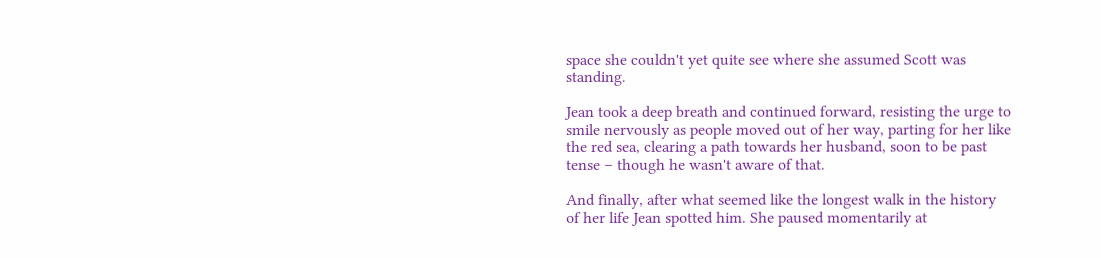space she couldn't yet quite see where she assumed Scott was standing.

Jean took a deep breath and continued forward, resisting the urge to smile nervously as people moved out of her way, parting for her like the red sea, clearing a path towards her husband, soon to be past tense – though he wasn't aware of that.

And finally, after what seemed like the longest walk in the history of her life Jean spotted him. She paused momentarily at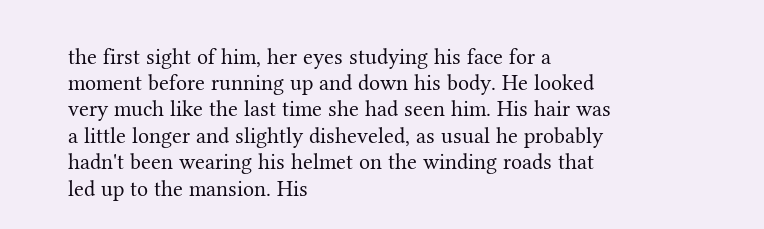the first sight of him, her eyes studying his face for a moment before running up and down his body. He looked very much like the last time she had seen him. His hair was a little longer and slightly disheveled, as usual he probably hadn't been wearing his helmet on the winding roads that led up to the mansion. His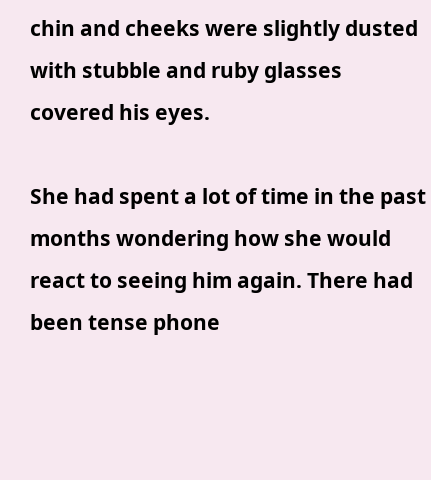chin and cheeks were slightly dusted with stubble and ruby glasses covered his eyes.

She had spent a lot of time in the past months wondering how she would react to seeing him again. There had been tense phone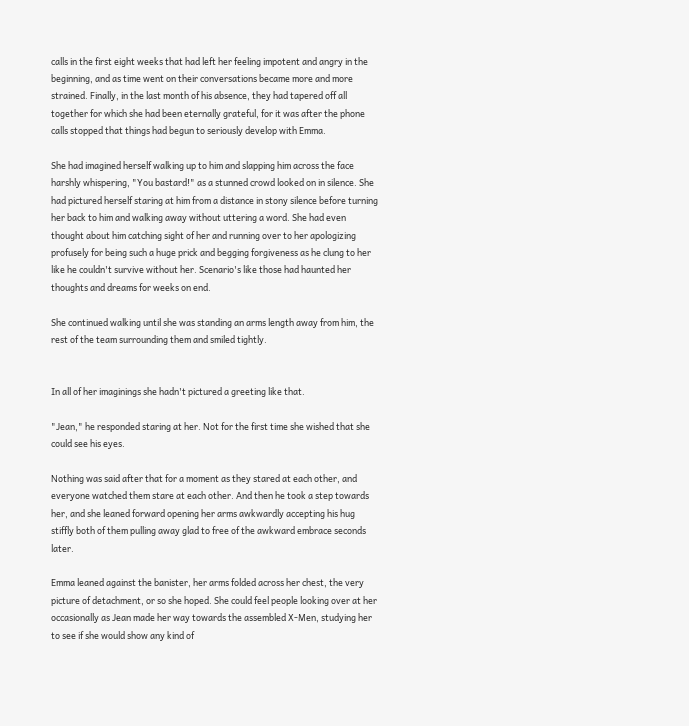calls in the first eight weeks that had left her feeling impotent and angry in the beginning, and as time went on their conversations became more and more strained. Finally, in the last month of his absence, they had tapered off all together for which she had been eternally grateful, for it was after the phone calls stopped that things had begun to seriously develop with Emma.

She had imagined herself walking up to him and slapping him across the face harshly whispering, "You bastard!" as a stunned crowd looked on in silence. She had pictured herself staring at him from a distance in stony silence before turning her back to him and walking away without uttering a word. She had even thought about him catching sight of her and running over to her apologizing profusely for being such a huge prick and begging forgiveness as he clung to her like he couldn't survive without her. Scenario's like those had haunted her thoughts and dreams for weeks on end.

She continued walking until she was standing an arms length away from him, the rest of the team surrounding them and smiled tightly.


In all of her imaginings she hadn't pictured a greeting like that.

"Jean," he responded staring at her. Not for the first time she wished that she could see his eyes.

Nothing was said after that for a moment as they stared at each other, and everyone watched them stare at each other. And then he took a step towards her, and she leaned forward opening her arms awkwardly accepting his hug stiffly both of them pulling away glad to free of the awkward embrace seconds later.

Emma leaned against the banister, her arms folded across her chest, the very picture of detachment, or so she hoped. She could feel people looking over at her occasionally as Jean made her way towards the assembled X-Men, studying her to see if she would show any kind of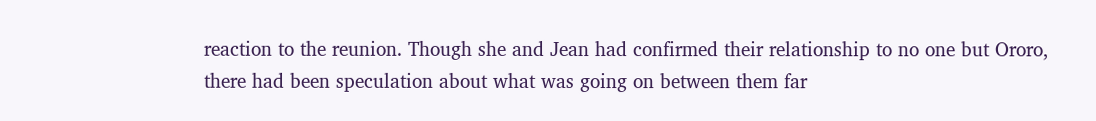reaction to the reunion. Though she and Jean had confirmed their relationship to no one but Ororo, there had been speculation about what was going on between them far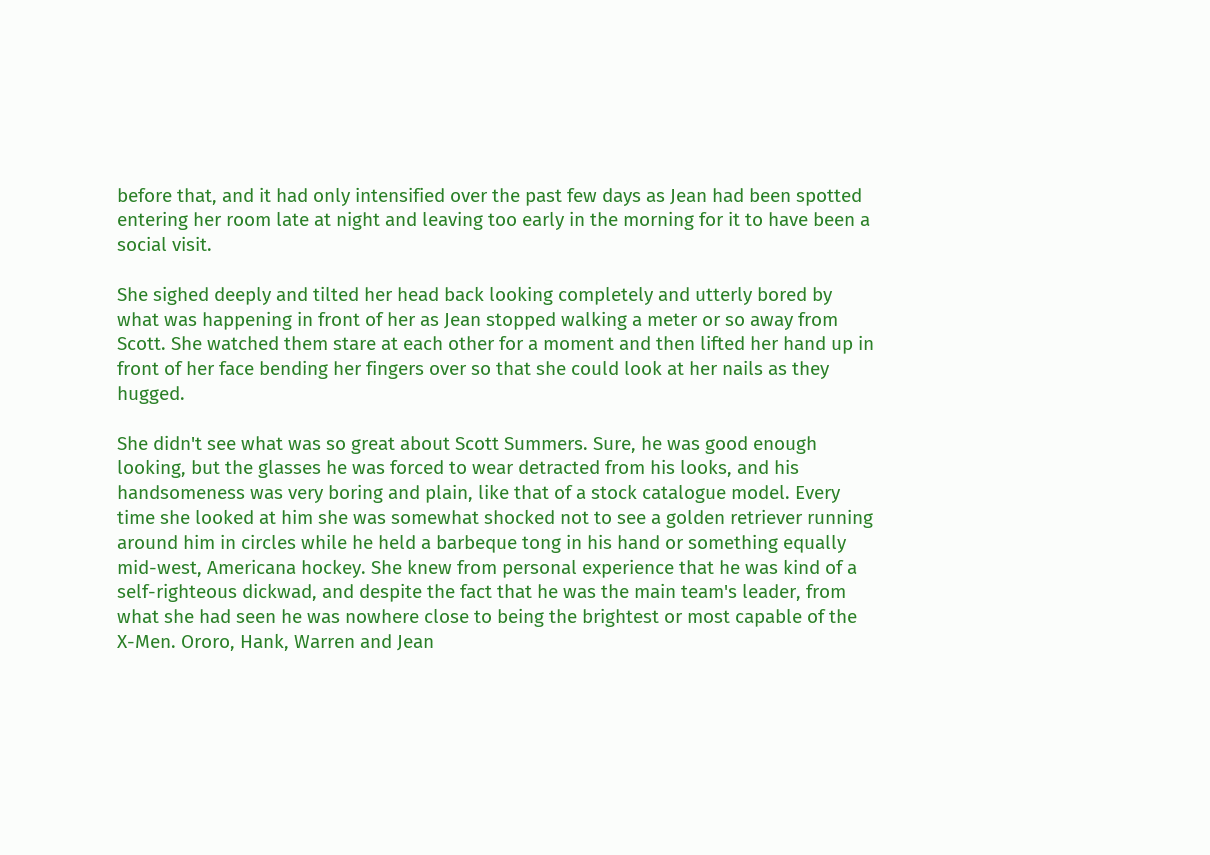before that, and it had only intensified over the past few days as Jean had been spotted entering her room late at night and leaving too early in the morning for it to have been a social visit.

She sighed deeply and tilted her head back looking completely and utterly bored by what was happening in front of her as Jean stopped walking a meter or so away from Scott. She watched them stare at each other for a moment and then lifted her hand up in front of her face bending her fingers over so that she could look at her nails as they hugged.

She didn't see what was so great about Scott Summers. Sure, he was good enough looking, but the glasses he was forced to wear detracted from his looks, and his handsomeness was very boring and plain, like that of a stock catalogue model. Every time she looked at him she was somewhat shocked not to see a golden retriever running around him in circles while he held a barbeque tong in his hand or something equally mid-west, Americana hockey. She knew from personal experience that he was kind of a self-righteous dickwad, and despite the fact that he was the main team's leader, from what she had seen he was nowhere close to being the brightest or most capable of the X-Men. Ororo, Hank, Warren and Jean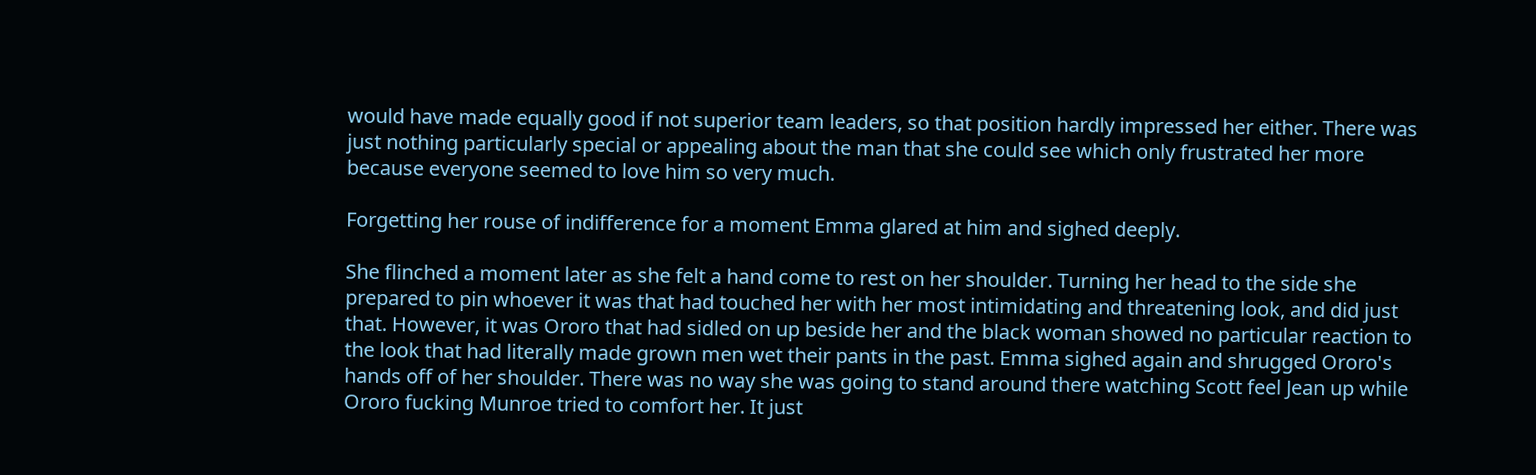would have made equally good if not superior team leaders, so that position hardly impressed her either. There was just nothing particularly special or appealing about the man that she could see which only frustrated her more because everyone seemed to love him so very much.

Forgetting her rouse of indifference for a moment Emma glared at him and sighed deeply.

She flinched a moment later as she felt a hand come to rest on her shoulder. Turning her head to the side she prepared to pin whoever it was that had touched her with her most intimidating and threatening look, and did just that. However, it was Ororo that had sidled on up beside her and the black woman showed no particular reaction to the look that had literally made grown men wet their pants in the past. Emma sighed again and shrugged Ororo's hands off of her shoulder. There was no way she was going to stand around there watching Scott feel Jean up while Ororo fucking Munroe tried to comfort her. It just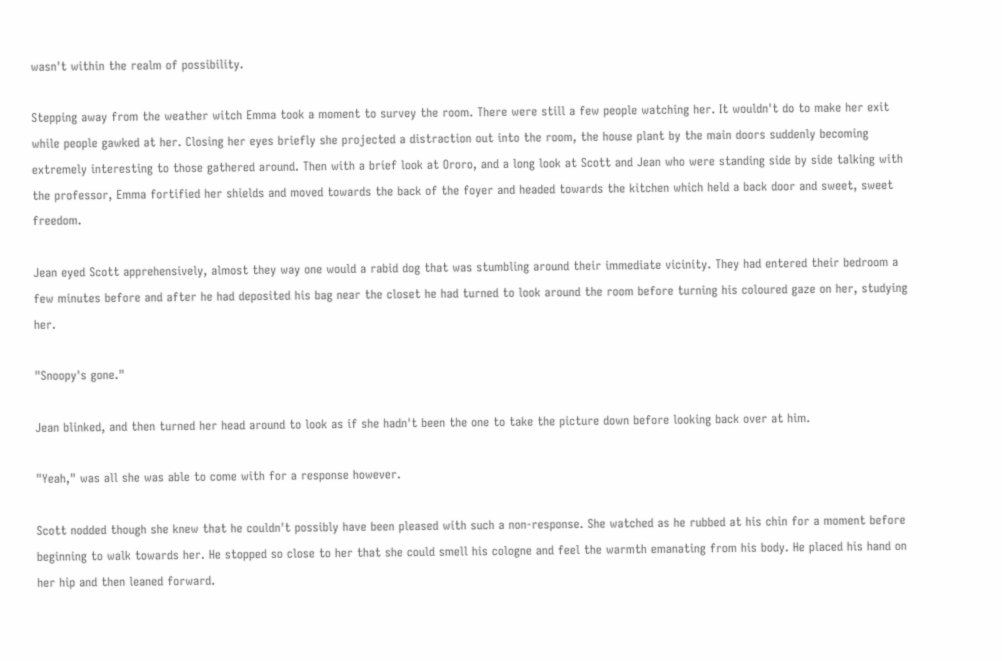wasn't within the realm of possibility.

Stepping away from the weather witch Emma took a moment to survey the room. There were still a few people watching her. It wouldn't do to make her exit while people gawked at her. Closing her eyes briefly she projected a distraction out into the room, the house plant by the main doors suddenly becoming extremely interesting to those gathered around. Then with a brief look at Ororo, and a long look at Scott and Jean who were standing side by side talking with the professor, Emma fortified her shields and moved towards the back of the foyer and headed towards the kitchen which held a back door and sweet, sweet freedom.

Jean eyed Scott apprehensively, almost they way one would a rabid dog that was stumbling around their immediate vicinity. They had entered their bedroom a few minutes before and after he had deposited his bag near the closet he had turned to look around the room before turning his coloured gaze on her, studying her.

"Snoopy's gone."

Jean blinked, and then turned her head around to look as if she hadn't been the one to take the picture down before looking back over at him.

"Yeah," was all she was able to come with for a response however.

Scott nodded though she knew that he couldn't possibly have been pleased with such a non-response. She watched as he rubbed at his chin for a moment before beginning to walk towards her. He stopped so close to her that she could smell his cologne and feel the warmth emanating from his body. He placed his hand on her hip and then leaned forward.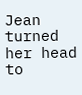Jean turned her head to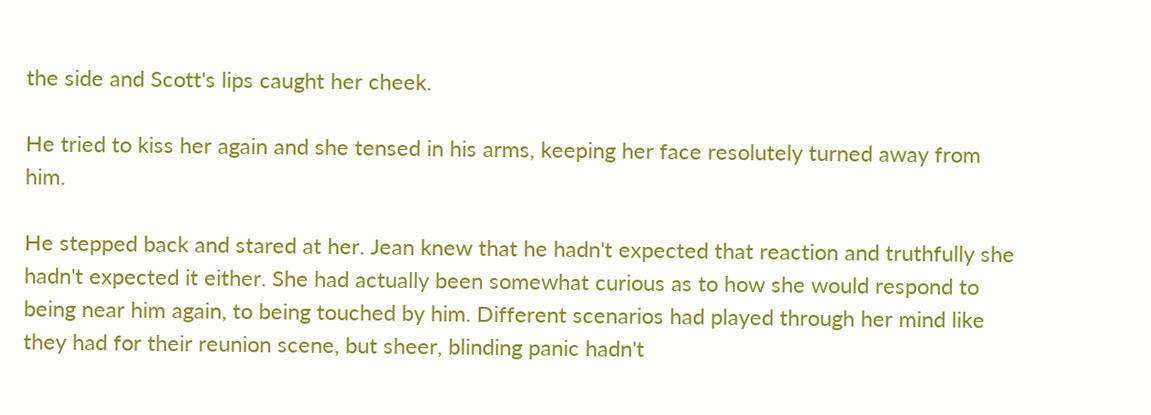the side and Scott's lips caught her cheek.

He tried to kiss her again and she tensed in his arms, keeping her face resolutely turned away from him.

He stepped back and stared at her. Jean knew that he hadn't expected that reaction and truthfully she hadn't expected it either. She had actually been somewhat curious as to how she would respond to being near him again, to being touched by him. Different scenarios had played through her mind like they had for their reunion scene, but sheer, blinding panic hadn't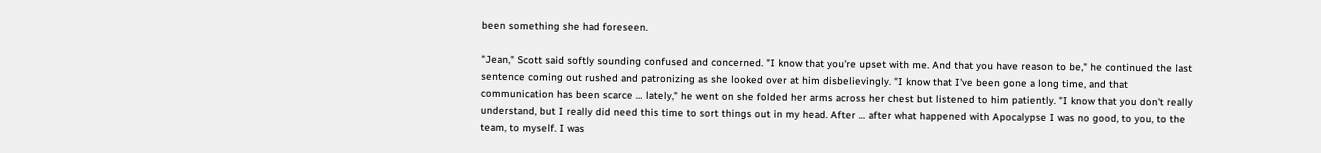been something she had foreseen.

"Jean," Scott said softly sounding confused and concerned. "I know that you're upset with me. And that you have reason to be," he continued the last sentence coming out rushed and patronizing as she looked over at him disbelievingly. "I know that I've been gone a long time, and that communication has been scarce … lately," he went on she folded her arms across her chest but listened to him patiently. "I know that you don't really understand, but I really did need this time to sort things out in my head. After … after what happened with Apocalypse I was no good, to you, to the team, to myself. I was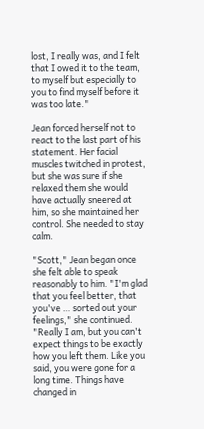lost, I really was, and I felt that I owed it to the team, to myself but especially to you to find myself before it was too late."

Jean forced herself not to react to the last part of his statement. Her facial muscles twitched in protest, but she was sure if she relaxed them she would have actually sneered at him, so she maintained her control. She needed to stay calm.

"Scott," Jean began once she felt able to speak reasonably to him. "I'm glad that you feel better, that you've … sorted out your feelings," she continued. "Really I am, but you can't expect things to be exactly how you left them. Like you said, you were gone for a long time. Things have changed in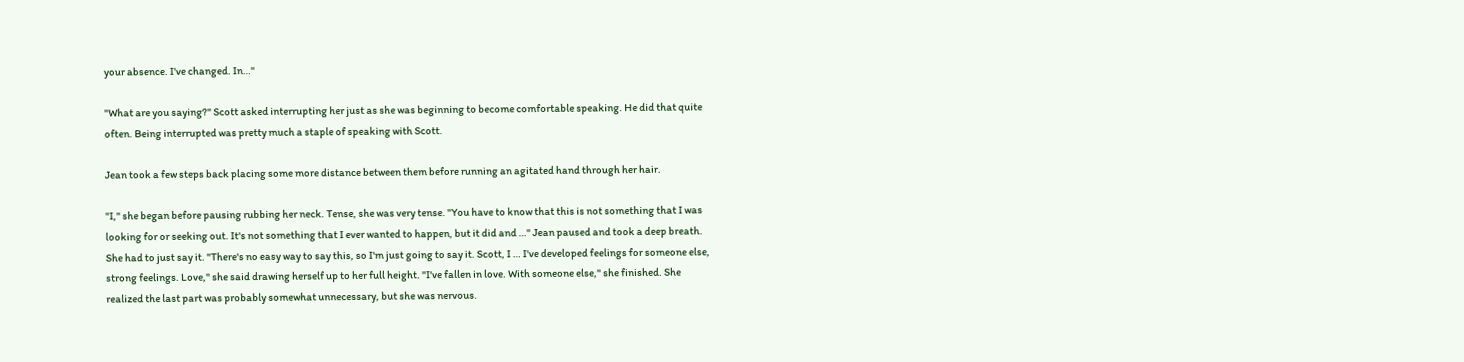your absence. I've changed. In…"

"What are you saying?" Scott asked interrupting her just as she was beginning to become comfortable speaking. He did that quite often. Being interrupted was pretty much a staple of speaking with Scott.

Jean took a few steps back placing some more distance between them before running an agitated hand through her hair.

"I," she began before pausing rubbing her neck. Tense, she was very tense. "You have to know that this is not something that I was looking for or seeking out. It's not something that I ever wanted to happen, but it did and …" Jean paused and took a deep breath. She had to just say it. "There's no easy way to say this, so I'm just going to say it. Scott, I … I've developed feelings for someone else, strong feelings. Love," she said drawing herself up to her full height. "I've fallen in love. With someone else," she finished. She realized the last part was probably somewhat unnecessary, but she was nervous.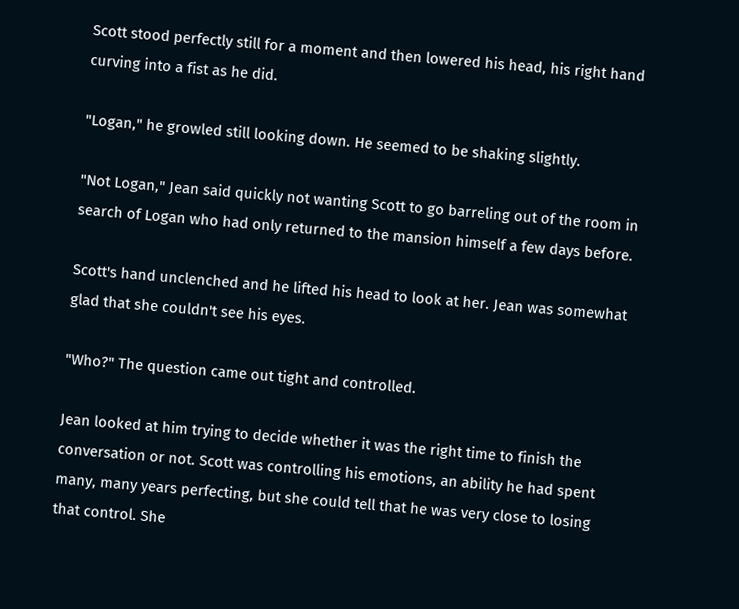Scott stood perfectly still for a moment and then lowered his head, his right hand curving into a fist as he did.

"Logan," he growled still looking down. He seemed to be shaking slightly.

"Not Logan," Jean said quickly not wanting Scott to go barreling out of the room in search of Logan who had only returned to the mansion himself a few days before.

Scott's hand unclenched and he lifted his head to look at her. Jean was somewhat glad that she couldn't see his eyes.

"Who?" The question came out tight and controlled.

Jean looked at him trying to decide whether it was the right time to finish the conversation or not. Scott was controlling his emotions, an ability he had spent many, many years perfecting, but she could tell that he was very close to losing that control. She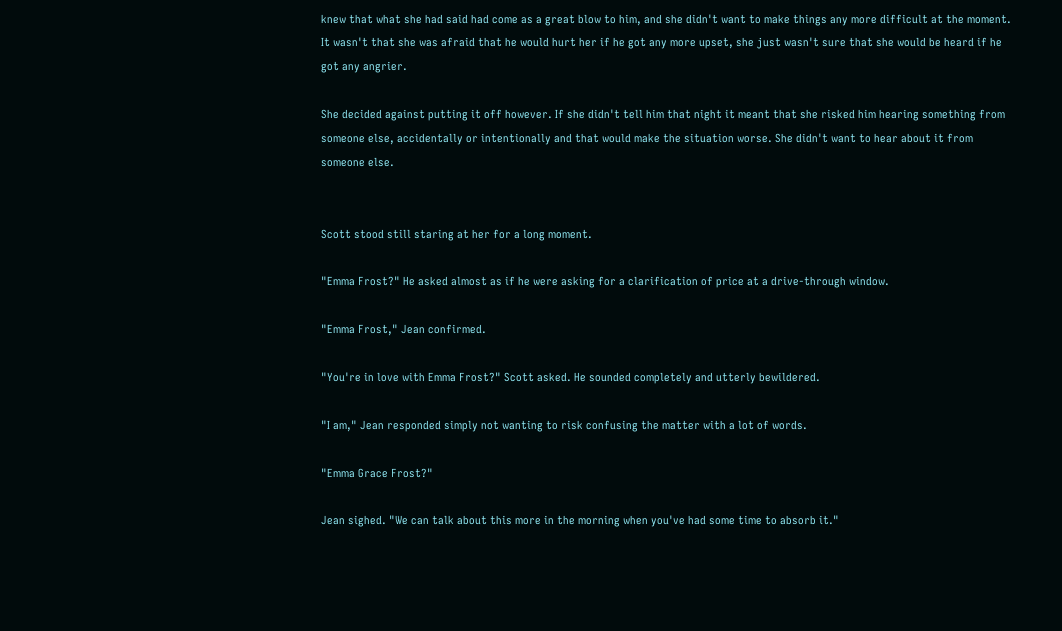knew that what she had said had come as a great blow to him, and she didn't want to make things any more difficult at the moment. It wasn't that she was afraid that he would hurt her if he got any more upset, she just wasn't sure that she would be heard if he got any angrier.

She decided against putting it off however. If she didn't tell him that night it meant that she risked him hearing something from someone else, accidentally or intentionally and that would make the situation worse. She didn't want to hear about it from someone else.


Scott stood still staring at her for a long moment.

"Emma Frost?" He asked almost as if he were asking for a clarification of price at a drive-through window.

"Emma Frost," Jean confirmed.

"You're in love with Emma Frost?" Scott asked. He sounded completely and utterly bewildered.

"I am," Jean responded simply not wanting to risk confusing the matter with a lot of words.

"Emma Grace Frost?"

Jean sighed. "We can talk about this more in the morning when you've had some time to absorb it."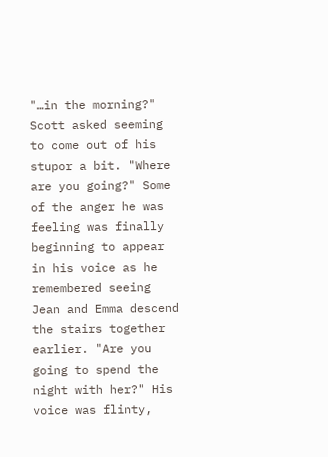"…in the morning?" Scott asked seeming to come out of his stupor a bit. "Where are you going?" Some of the anger he was feeling was finally beginning to appear in his voice as he remembered seeing Jean and Emma descend the stairs together earlier. "Are you going to spend the night with her?" His voice was flinty,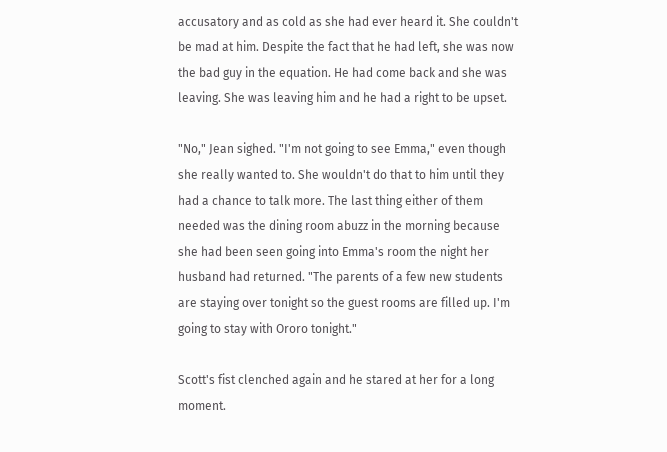accusatory and as cold as she had ever heard it. She couldn't be mad at him. Despite the fact that he had left, she was now the bad guy in the equation. He had come back and she was leaving. She was leaving him and he had a right to be upset.

"No," Jean sighed. "I'm not going to see Emma," even though she really wanted to. She wouldn't do that to him until they had a chance to talk more. The last thing either of them needed was the dining room abuzz in the morning because she had been seen going into Emma's room the night her husband had returned. "The parents of a few new students are staying over tonight so the guest rooms are filled up. I'm going to stay with Ororo tonight."

Scott's fist clenched again and he stared at her for a long moment.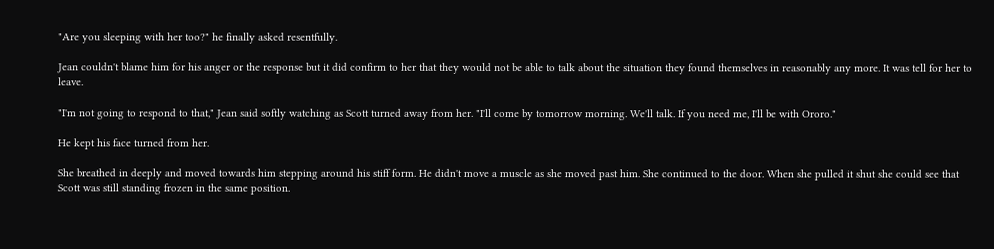"Are you sleeping with her too?" he finally asked resentfully.

Jean couldn't blame him for his anger or the response but it did confirm to her that they would not be able to talk about the situation they found themselves in reasonably any more. It was tell for her to leave.

"I'm not going to respond to that," Jean said softly watching as Scott turned away from her. "I'll come by tomorrow morning. We'll talk. If you need me, I'll be with Ororo."

He kept his face turned from her.

She breathed in deeply and moved towards him stepping around his stiff form. He didn't move a muscle as she moved past him. She continued to the door. When she pulled it shut she could see that Scott was still standing frozen in the same position.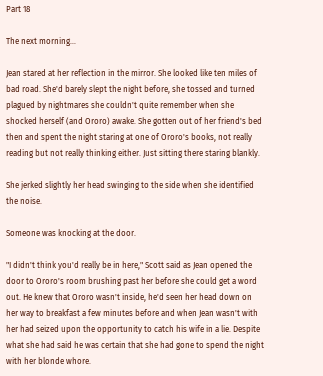Part 18

The next morning…

Jean stared at her reflection in the mirror. She looked like ten miles of bad road. She'd barely slept the night before, she tossed and turned plagued by nightmares she couldn't quite remember when she shocked herself (and Ororo) awake. She gotten out of her friend's bed then and spent the night staring at one of Ororo's books, not really reading but not really thinking either. Just sitting there staring blankly.

She jerked slightly her head swinging to the side when she identified the noise.

Someone was knocking at the door.

"I didn't think you'd really be in here," Scott said as Jean opened the door to Ororo's room brushing past her before she could get a word out. He knew that Ororo wasn't inside, he'd seen her head down on her way to breakfast a few minutes before and when Jean wasn't with her had seized upon the opportunity to catch his wife in a lie. Despite what she had said he was certain that she had gone to spend the night with her blonde whore.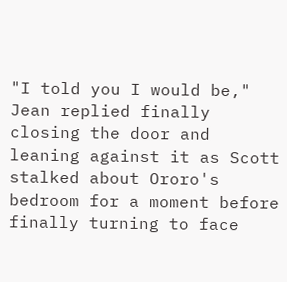"I told you I would be," Jean replied finally closing the door and leaning against it as Scott stalked about Ororo's bedroom for a moment before finally turning to face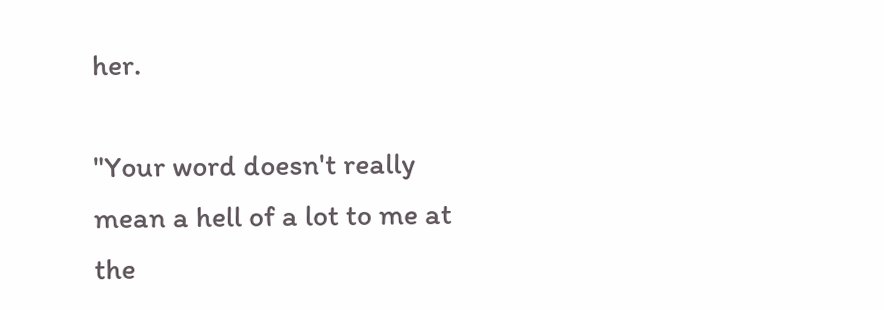her.

"Your word doesn't really mean a hell of a lot to me at the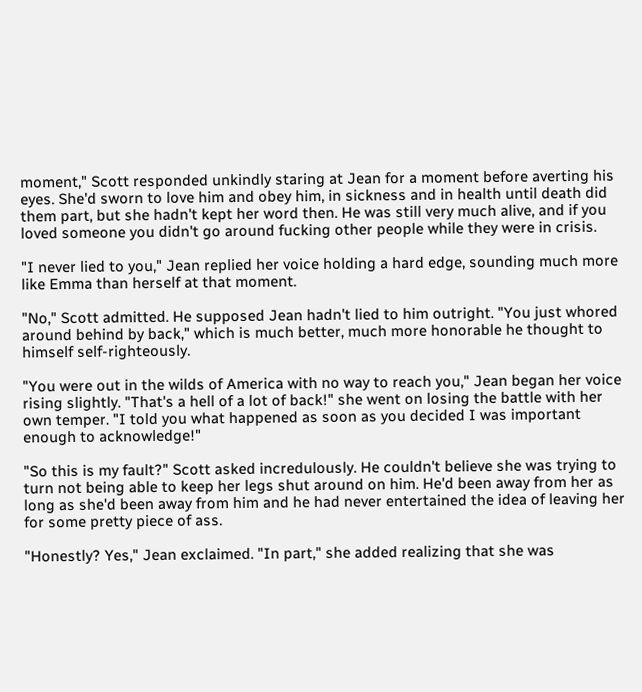moment," Scott responded unkindly staring at Jean for a moment before averting his eyes. She'd sworn to love him and obey him, in sickness and in health until death did them part, but she hadn't kept her word then. He was still very much alive, and if you loved someone you didn't go around fucking other people while they were in crisis.

"I never lied to you," Jean replied her voice holding a hard edge, sounding much more like Emma than herself at that moment.

"No," Scott admitted. He supposed Jean hadn't lied to him outright. "You just whored around behind by back," which is much better, much more honorable he thought to himself self-righteously.

"You were out in the wilds of America with no way to reach you," Jean began her voice rising slightly. "That's a hell of a lot of back!" she went on losing the battle with her own temper. "I told you what happened as soon as you decided I was important enough to acknowledge!"

"So this is my fault?" Scott asked incredulously. He couldn't believe she was trying to turn not being able to keep her legs shut around on him. He'd been away from her as long as she'd been away from him and he had never entertained the idea of leaving her for some pretty piece of ass.

"Honestly? Yes," Jean exclaimed. "In part," she added realizing that she was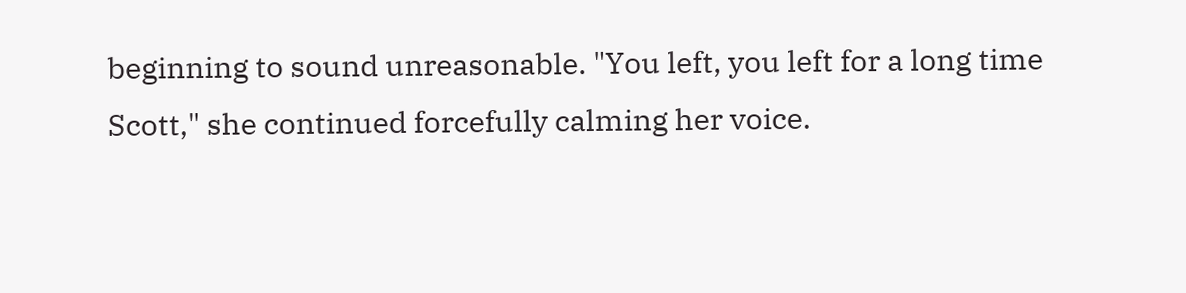beginning to sound unreasonable. "You left, you left for a long time Scott," she continued forcefully calming her voice.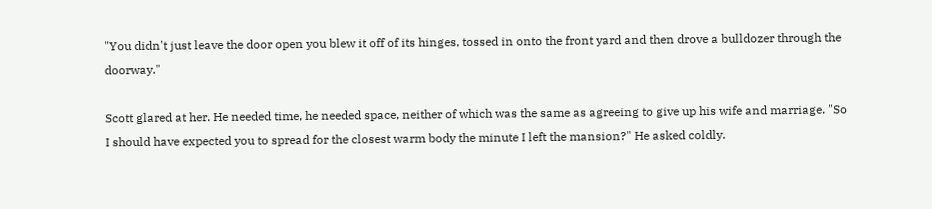"You didn't just leave the door open you blew it off of its hinges, tossed in onto the front yard and then drove a bulldozer through the doorway."

Scott glared at her. He needed time, he needed space, neither of which was the same as agreeing to give up his wife and marriage. "So I should have expected you to spread for the closest warm body the minute I left the mansion?" He asked coldly.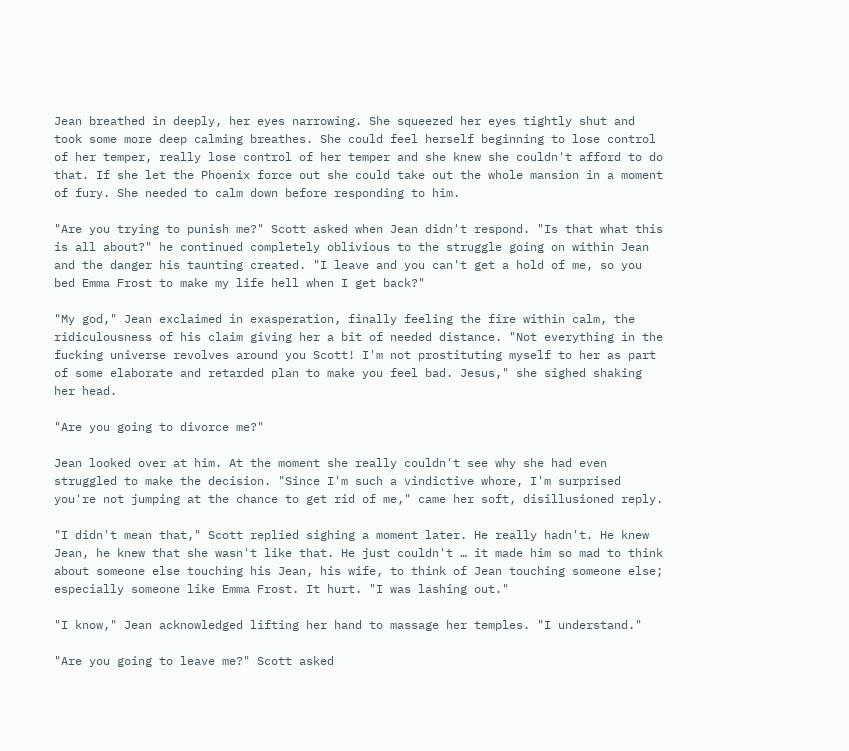Jean breathed in deeply, her eyes narrowing. She squeezed her eyes tightly shut and took some more deep calming breathes. She could feel herself beginning to lose control of her temper, really lose control of her temper and she knew she couldn't afford to do that. If she let the Phoenix force out she could take out the whole mansion in a moment of fury. She needed to calm down before responding to him.

"Are you trying to punish me?" Scott asked when Jean didn't respond. "Is that what this is all about?" he continued completely oblivious to the struggle going on within Jean and the danger his taunting created. "I leave and you can't get a hold of me, so you bed Emma Frost to make my life hell when I get back?"

"My god," Jean exclaimed in exasperation, finally feeling the fire within calm, the ridiculousness of his claim giving her a bit of needed distance. "Not everything in the fucking universe revolves around you Scott! I'm not prostituting myself to her as part of some elaborate and retarded plan to make you feel bad. Jesus," she sighed shaking her head.

"Are you going to divorce me?"

Jean looked over at him. At the moment she really couldn't see why she had even struggled to make the decision. "Since I'm such a vindictive whore, I'm surprised you're not jumping at the chance to get rid of me," came her soft, disillusioned reply.

"I didn't mean that," Scott replied sighing a moment later. He really hadn't. He knew Jean, he knew that she wasn't like that. He just couldn't … it made him so mad to think about someone else touching his Jean, his wife, to think of Jean touching someone else; especially someone like Emma Frost. It hurt. "I was lashing out."

"I know," Jean acknowledged lifting her hand to massage her temples. "I understand."

"Are you going to leave me?" Scott asked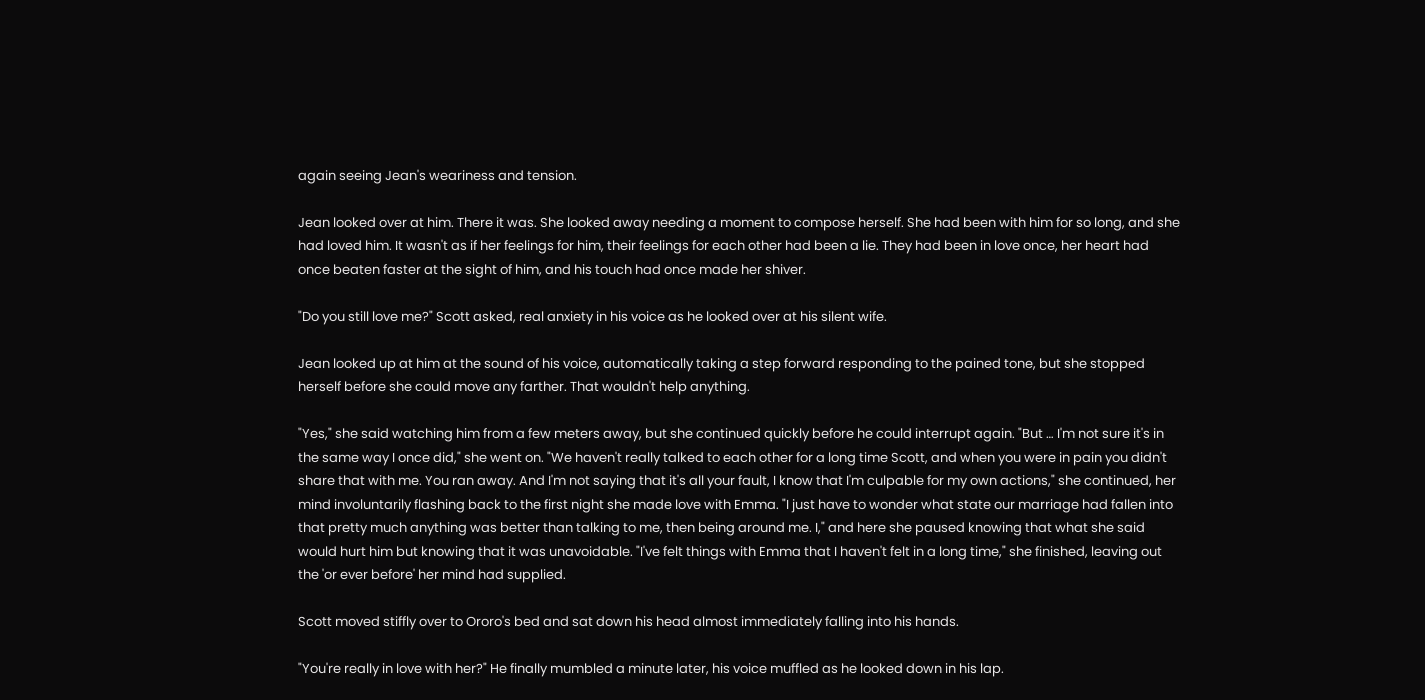again seeing Jean's weariness and tension.

Jean looked over at him. There it was. She looked away needing a moment to compose herself. She had been with him for so long, and she had loved him. It wasn't as if her feelings for him, their feelings for each other had been a lie. They had been in love once, her heart had once beaten faster at the sight of him, and his touch had once made her shiver.

"Do you still love me?" Scott asked, real anxiety in his voice as he looked over at his silent wife.

Jean looked up at him at the sound of his voice, automatically taking a step forward responding to the pained tone, but she stopped herself before she could move any farther. That wouldn't help anything.

"Yes," she said watching him from a few meters away, but she continued quickly before he could interrupt again. "But … I'm not sure it's in the same way I once did," she went on. "We haven't really talked to each other for a long time Scott, and when you were in pain you didn't share that with me. You ran away. And I'm not saying that it's all your fault, I know that I'm culpable for my own actions," she continued, her mind involuntarily flashing back to the first night she made love with Emma. "I just have to wonder what state our marriage had fallen into that pretty much anything was better than talking to me, then being around me. I," and here she paused knowing that what she said would hurt him but knowing that it was unavoidable. "I've felt things with Emma that I haven't felt in a long time," she finished, leaving out the 'or ever before' her mind had supplied.

Scott moved stiffly over to Ororo's bed and sat down his head almost immediately falling into his hands.

"You're really in love with her?" He finally mumbled a minute later, his voice muffled as he looked down in his lap.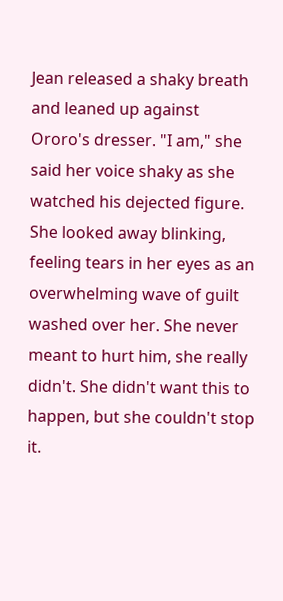Jean released a shaky breath and leaned up against Ororo's dresser. "I am," she said her voice shaky as she watched his dejected figure. She looked away blinking, feeling tears in her eyes as an overwhelming wave of guilt washed over her. She never meant to hurt him, she really didn't. She didn't want this to happen, but she couldn't stop it.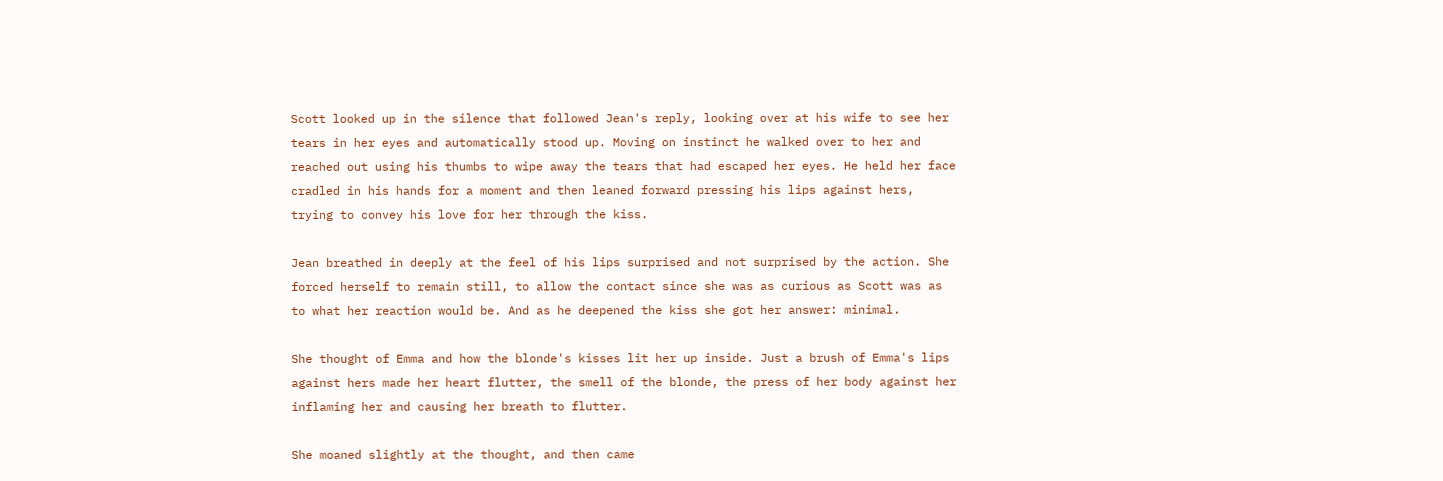Scott looked up in the silence that followed Jean's reply, looking over at his wife to see her tears in her eyes and automatically stood up. Moving on instinct he walked over to her and reached out using his thumbs to wipe away the tears that had escaped her eyes. He held her face cradled in his hands for a moment and then leaned forward pressing his lips against hers, trying to convey his love for her through the kiss.

Jean breathed in deeply at the feel of his lips surprised and not surprised by the action. She forced herself to remain still, to allow the contact since she was as curious as Scott was as to what her reaction would be. And as he deepened the kiss she got her answer: minimal.

She thought of Emma and how the blonde's kisses lit her up inside. Just a brush of Emma's lips against hers made her heart flutter, the smell of the blonde, the press of her body against her inflaming her and causing her breath to flutter.

She moaned slightly at the thought, and then came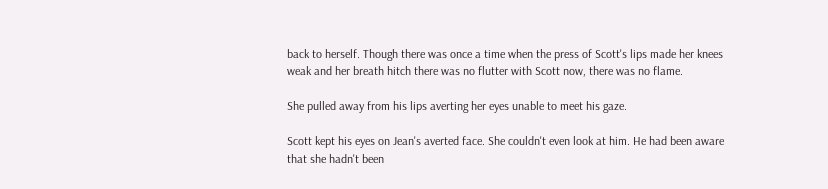back to herself. Though there was once a time when the press of Scott's lips made her knees weak and her breath hitch there was no flutter with Scott now, there was no flame.

She pulled away from his lips averting her eyes unable to meet his gaze.

Scott kept his eyes on Jean's averted face. She couldn't even look at him. He had been aware that she hadn't been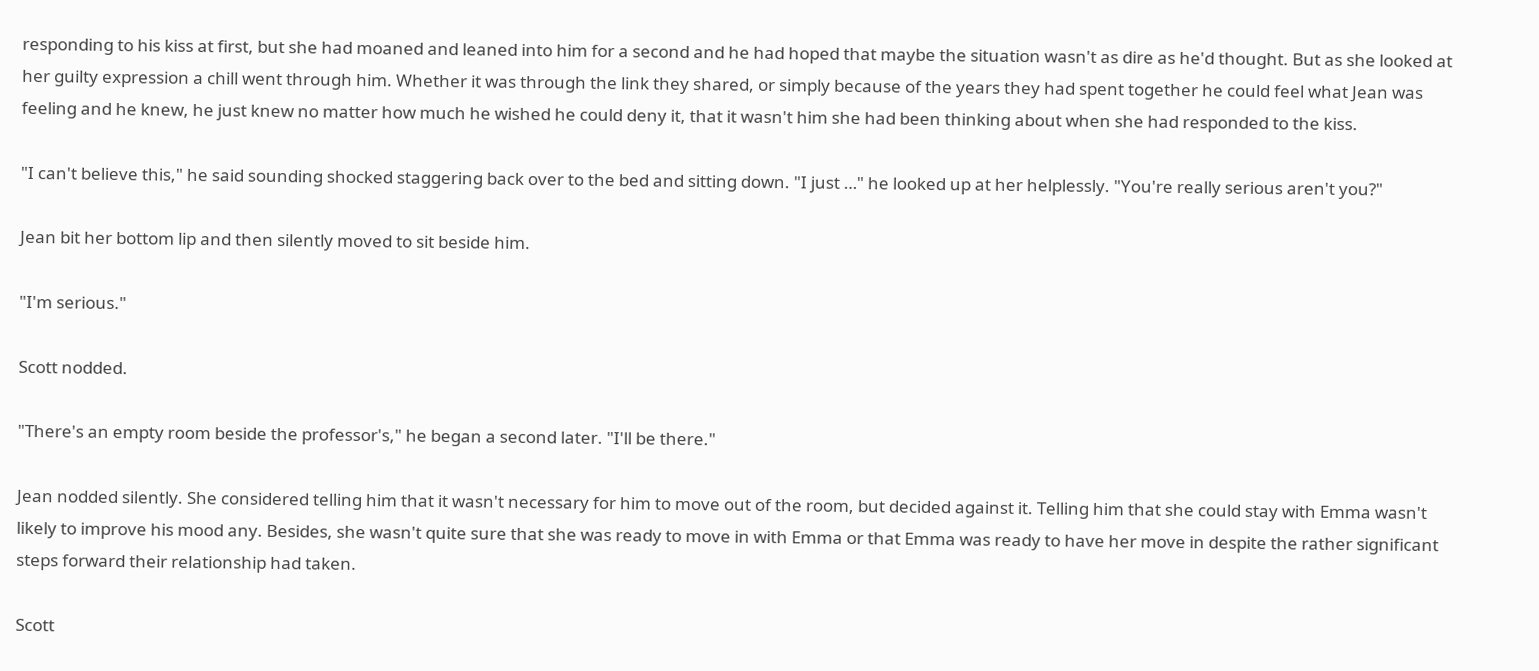responding to his kiss at first, but she had moaned and leaned into him for a second and he had hoped that maybe the situation wasn't as dire as he'd thought. But as she looked at her guilty expression a chill went through him. Whether it was through the link they shared, or simply because of the years they had spent together he could feel what Jean was feeling and he knew, he just knew no matter how much he wished he could deny it, that it wasn't him she had been thinking about when she had responded to the kiss.

"I can't believe this," he said sounding shocked staggering back over to the bed and sitting down. "I just …" he looked up at her helplessly. "You're really serious aren't you?"

Jean bit her bottom lip and then silently moved to sit beside him.

"I'm serious."

Scott nodded.

"There's an empty room beside the professor's," he began a second later. "I'll be there."

Jean nodded silently. She considered telling him that it wasn't necessary for him to move out of the room, but decided against it. Telling him that she could stay with Emma wasn't likely to improve his mood any. Besides, she wasn't quite sure that she was ready to move in with Emma or that Emma was ready to have her move in despite the rather significant steps forward their relationship had taken.

Scott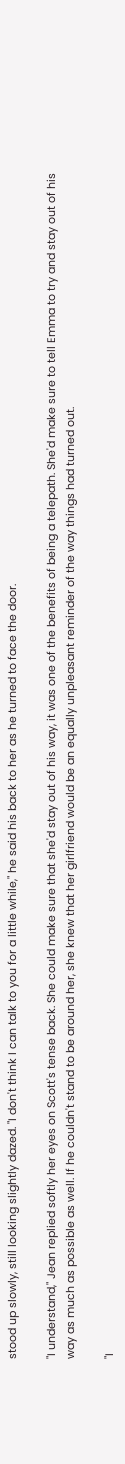stood up slowly, still looking slightly dazed. "I don't think I can talk to you for a little while," he said his back to her as he turned to face the door.

"I understand," Jean replied softly her eyes on Scott's tense back. She could make sure that she'd stay out of his way, it was one of the benefits of being a telepath. She'd make sure to tell Emma to try and stay out of his way as much as possible as well. If he couldn't stand to be around her, she knew that her girlfriend would be an equally unpleasant reminder of the way things had turned out.

"I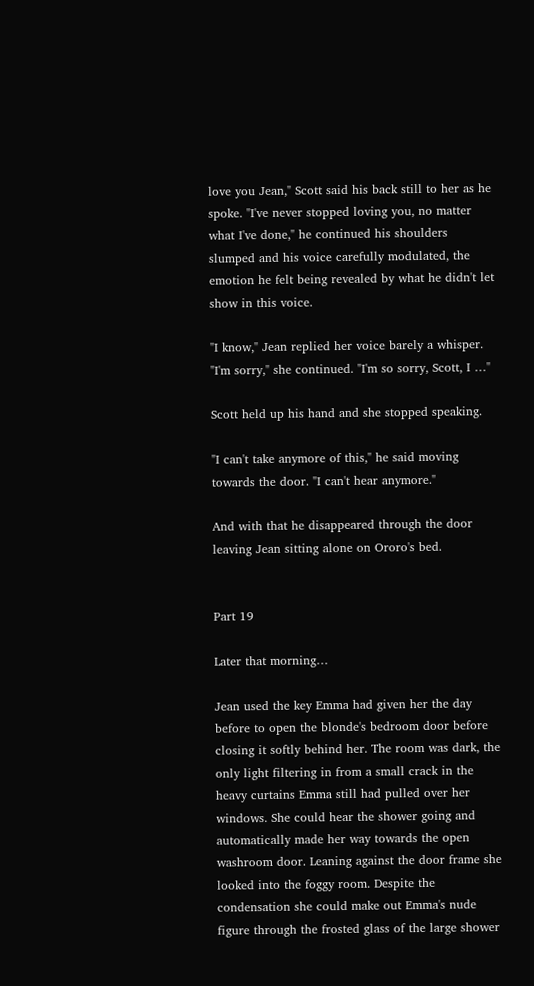love you Jean," Scott said his back still to her as he spoke. "I've never stopped loving you, no matter what I've done," he continued his shoulders slumped and his voice carefully modulated, the emotion he felt being revealed by what he didn't let show in this voice.

"I know," Jean replied her voice barely a whisper. "I'm sorry," she continued. "I'm so sorry, Scott, I …"

Scott held up his hand and she stopped speaking.

"I can't take anymore of this," he said moving towards the door. "I can't hear anymore."

And with that he disappeared through the door leaving Jean sitting alone on Ororo's bed.


Part 19

Later that morning…

Jean used the key Emma had given her the day before to open the blonde's bedroom door before closing it softly behind her. The room was dark, the only light filtering in from a small crack in the heavy curtains Emma still had pulled over her windows. She could hear the shower going and automatically made her way towards the open washroom door. Leaning against the door frame she looked into the foggy room. Despite the condensation she could make out Emma's nude figure through the frosted glass of the large shower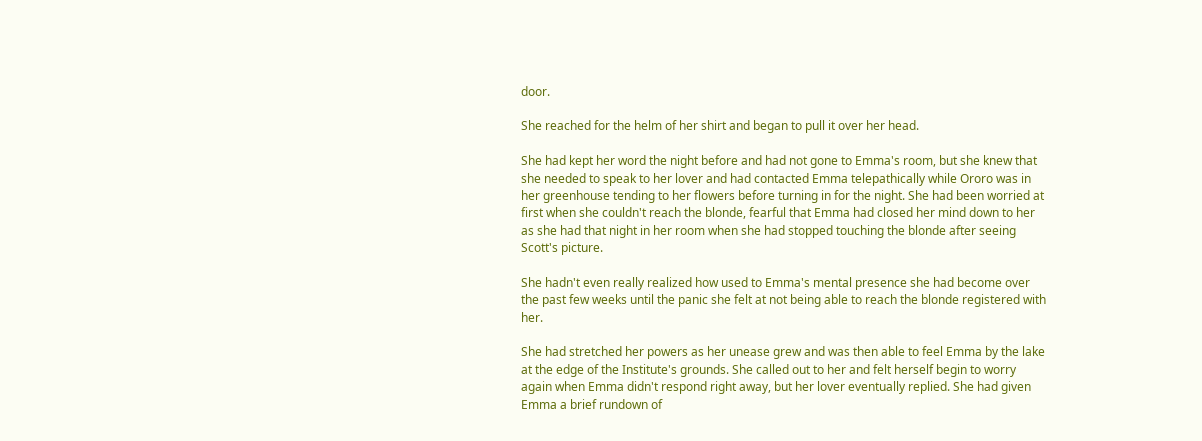door.

She reached for the helm of her shirt and began to pull it over her head.

She had kept her word the night before and had not gone to Emma's room, but she knew that she needed to speak to her lover and had contacted Emma telepathically while Ororo was in her greenhouse tending to her flowers before turning in for the night. She had been worried at first when she couldn't reach the blonde, fearful that Emma had closed her mind down to her as she had that night in her room when she had stopped touching the blonde after seeing Scott's picture.

She hadn't even really realized how used to Emma's mental presence she had become over the past few weeks until the panic she felt at not being able to reach the blonde registered with her.

She had stretched her powers as her unease grew and was then able to feel Emma by the lake at the edge of the Institute's grounds. She called out to her and felt herself begin to worry again when Emma didn't respond right away, but her lover eventually replied. She had given Emma a brief rundown of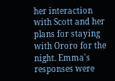her interaction with Scott and her plans for staying with Ororo for the night. Emma's responses were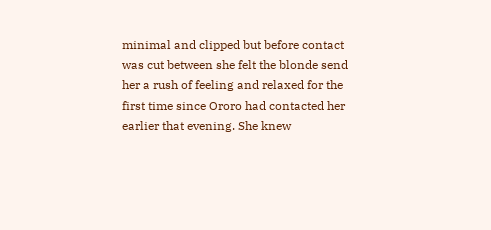minimal and clipped but before contact was cut between she felt the blonde send her a rush of feeling and relaxed for the first time since Ororo had contacted her earlier that evening. She knew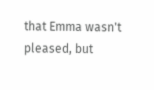that Emma wasn't pleased, but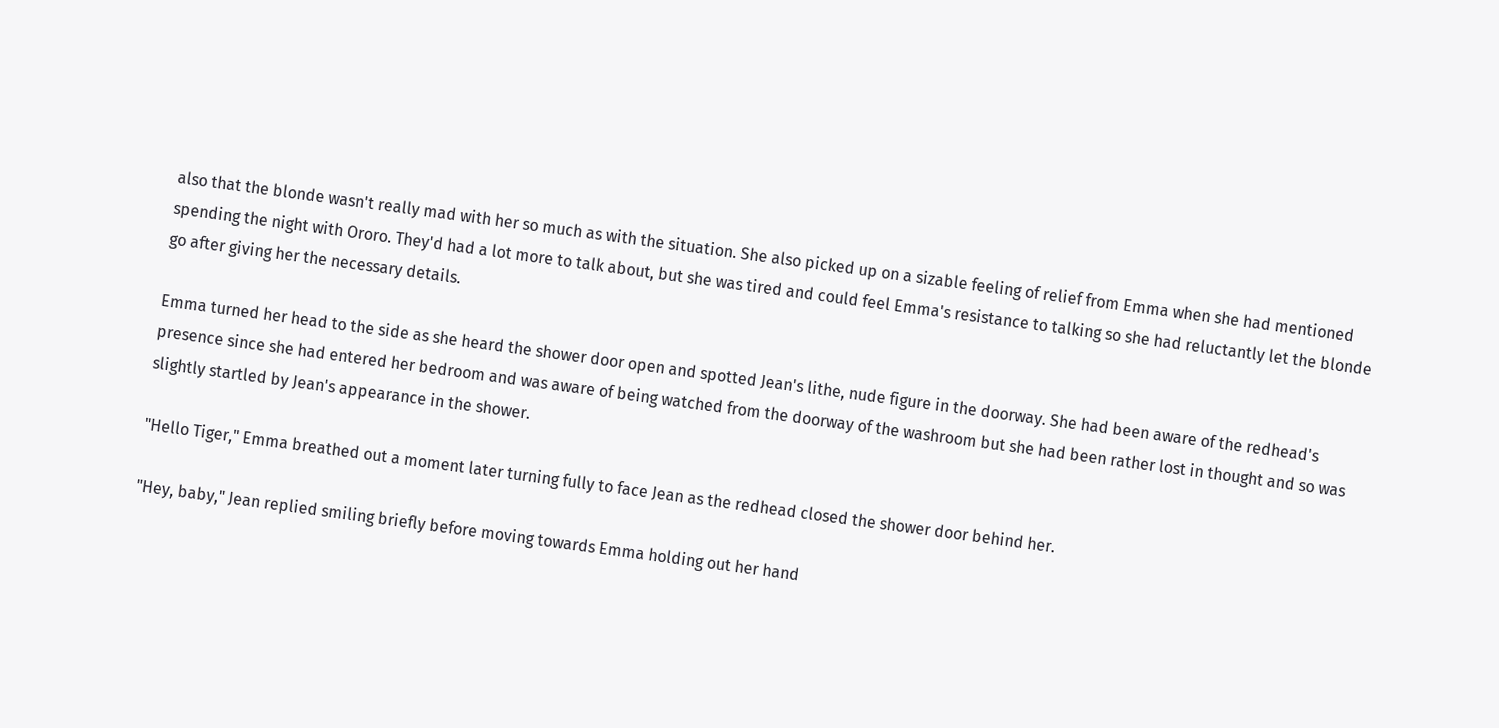also that the blonde wasn't really mad with her so much as with the situation. She also picked up on a sizable feeling of relief from Emma when she had mentioned spending the night with Ororo. They'd had a lot more to talk about, but she was tired and could feel Emma's resistance to talking so she had reluctantly let the blonde go after giving her the necessary details.

Emma turned her head to the side as she heard the shower door open and spotted Jean's lithe, nude figure in the doorway. She had been aware of the redhead's presence since she had entered her bedroom and was aware of being watched from the doorway of the washroom but she had been rather lost in thought and so was slightly startled by Jean's appearance in the shower.

"Hello Tiger," Emma breathed out a moment later turning fully to face Jean as the redhead closed the shower door behind her.

"Hey, baby," Jean replied smiling briefly before moving towards Emma holding out her hand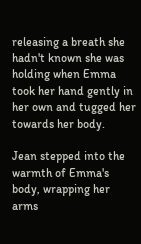releasing a breath she hadn't known she was holding when Emma took her hand gently in her own and tugged her towards her body.

Jean stepped into the warmth of Emma's body, wrapping her arms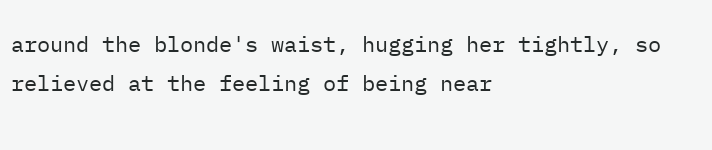around the blonde's waist, hugging her tightly, so relieved at the feeling of being near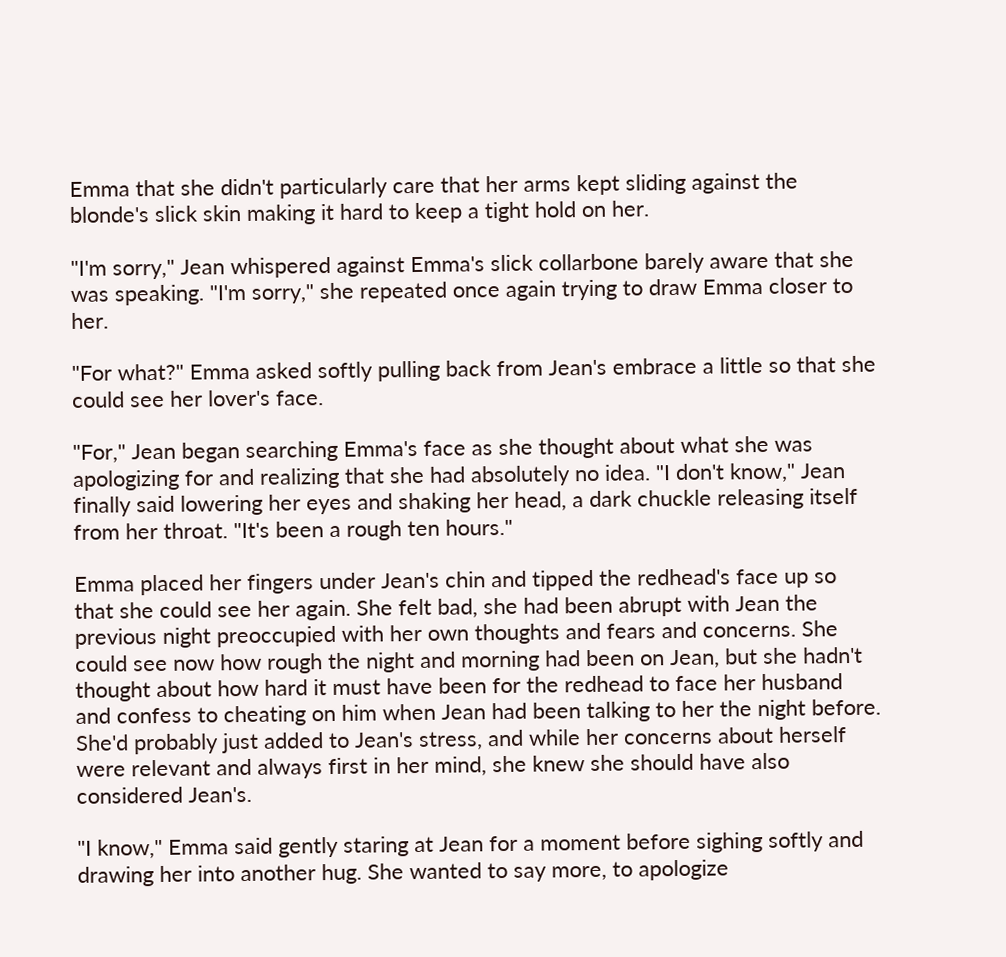Emma that she didn't particularly care that her arms kept sliding against the blonde's slick skin making it hard to keep a tight hold on her.

"I'm sorry," Jean whispered against Emma's slick collarbone barely aware that she was speaking. "I'm sorry," she repeated once again trying to draw Emma closer to her.

"For what?" Emma asked softly pulling back from Jean's embrace a little so that she could see her lover's face.

"For," Jean began searching Emma's face as she thought about what she was apologizing for and realizing that she had absolutely no idea. "I don't know," Jean finally said lowering her eyes and shaking her head, a dark chuckle releasing itself from her throat. "It's been a rough ten hours."

Emma placed her fingers under Jean's chin and tipped the redhead's face up so that she could see her again. She felt bad, she had been abrupt with Jean the previous night preoccupied with her own thoughts and fears and concerns. She could see now how rough the night and morning had been on Jean, but she hadn't thought about how hard it must have been for the redhead to face her husband and confess to cheating on him when Jean had been talking to her the night before. She'd probably just added to Jean's stress, and while her concerns about herself were relevant and always first in her mind, she knew she should have also considered Jean's.

"I know," Emma said gently staring at Jean for a moment before sighing softly and drawing her into another hug. She wanted to say more, to apologize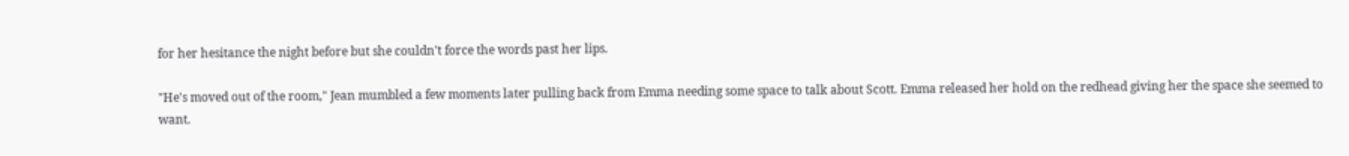for her hesitance the night before but she couldn't force the words past her lips.

"He's moved out of the room," Jean mumbled a few moments later pulling back from Emma needing some space to talk about Scott. Emma released her hold on the redhead giving her the space she seemed to want.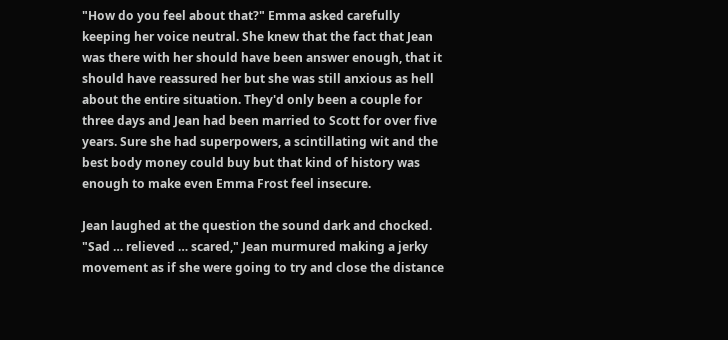"How do you feel about that?" Emma asked carefully keeping her voice neutral. She knew that the fact that Jean was there with her should have been answer enough, that it should have reassured her but she was still anxious as hell about the entire situation. They'd only been a couple for three days and Jean had been married to Scott for over five years. Sure she had superpowers, a scintillating wit and the best body money could buy but that kind of history was enough to make even Emma Frost feel insecure.

Jean laughed at the question the sound dark and chocked. "Sad … relieved … scared," Jean murmured making a jerky movement as if she were going to try and close the distance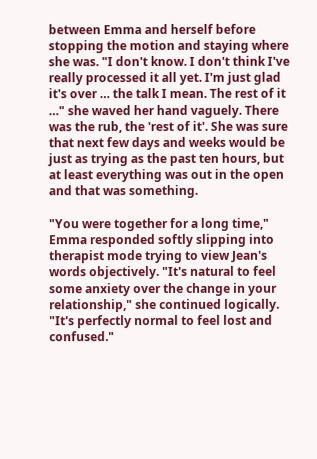between Emma and herself before stopping the motion and staying where she was. "I don't know. I don't think I've really processed it all yet. I'm just glad it's over … the talk I mean. The rest of it …" she waved her hand vaguely. There was the rub, the 'rest of it'. She was sure that next few days and weeks would be just as trying as the past ten hours, but at least everything was out in the open and that was something.

"You were together for a long time," Emma responded softly slipping into therapist mode trying to view Jean's words objectively. "It's natural to feel some anxiety over the change in your relationship," she continued logically. "It's perfectly normal to feel lost and confused."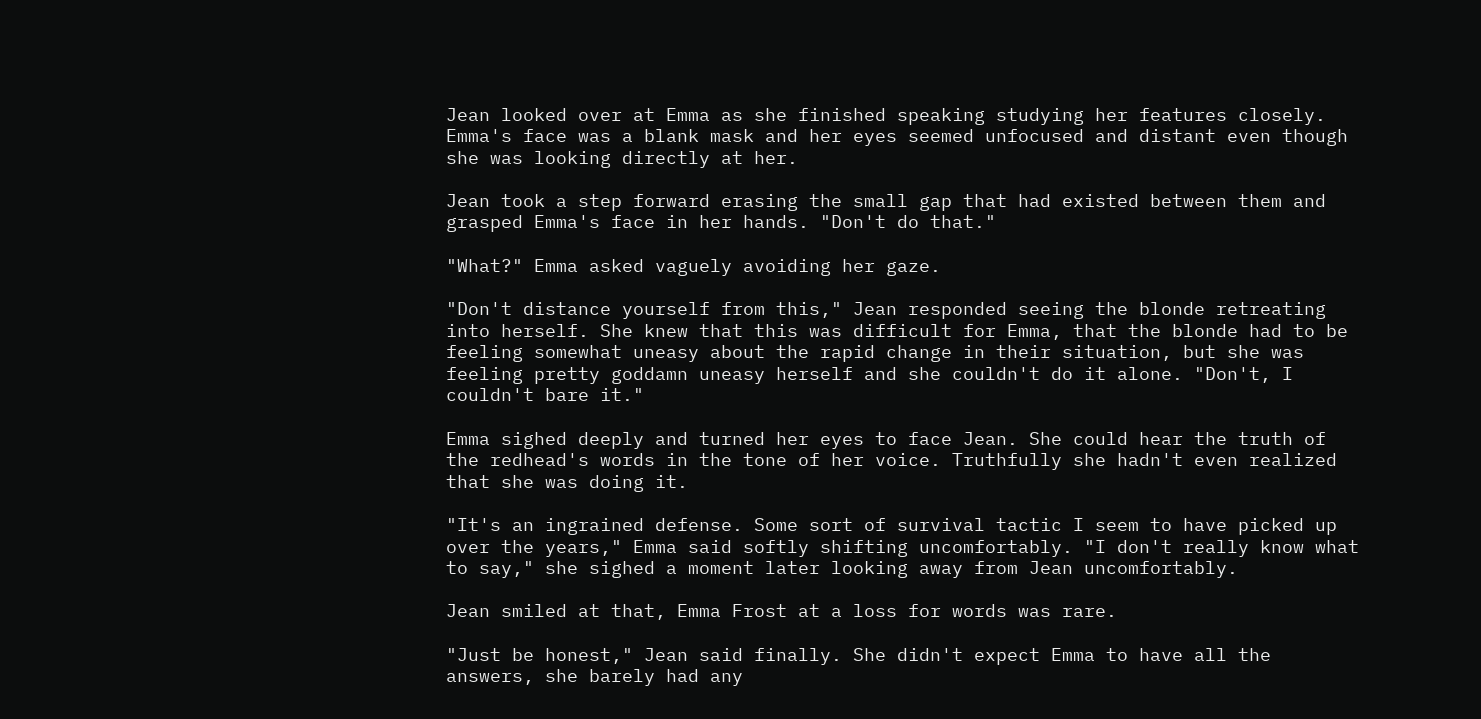Jean looked over at Emma as she finished speaking studying her features closely. Emma's face was a blank mask and her eyes seemed unfocused and distant even though she was looking directly at her.

Jean took a step forward erasing the small gap that had existed between them and grasped Emma's face in her hands. "Don't do that."

"What?" Emma asked vaguely avoiding her gaze.

"Don't distance yourself from this," Jean responded seeing the blonde retreating into herself. She knew that this was difficult for Emma, that the blonde had to be feeling somewhat uneasy about the rapid change in their situation, but she was feeling pretty goddamn uneasy herself and she couldn't do it alone. "Don't, I couldn't bare it."

Emma sighed deeply and turned her eyes to face Jean. She could hear the truth of the redhead's words in the tone of her voice. Truthfully she hadn't even realized that she was doing it.

"It's an ingrained defense. Some sort of survival tactic I seem to have picked up over the years," Emma said softly shifting uncomfortably. "I don't really know what to say," she sighed a moment later looking away from Jean uncomfortably.

Jean smiled at that, Emma Frost at a loss for words was rare.

"Just be honest," Jean said finally. She didn't expect Emma to have all the answers, she barely had any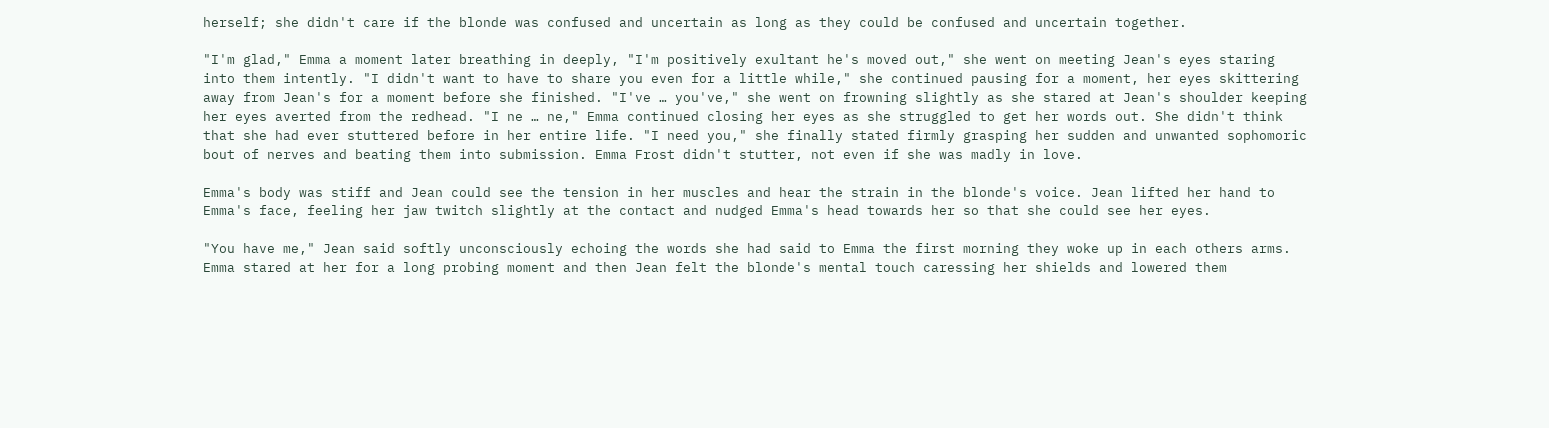herself; she didn't care if the blonde was confused and uncertain as long as they could be confused and uncertain together.

"I'm glad," Emma a moment later breathing in deeply, "I'm positively exultant he's moved out," she went on meeting Jean's eyes staring into them intently. "I didn't want to have to share you even for a little while," she continued pausing for a moment, her eyes skittering away from Jean's for a moment before she finished. "I've … you've," she went on frowning slightly as she stared at Jean's shoulder keeping her eyes averted from the redhead. "I ne … ne," Emma continued closing her eyes as she struggled to get her words out. She didn't think that she had ever stuttered before in her entire life. "I need you," she finally stated firmly grasping her sudden and unwanted sophomoric bout of nerves and beating them into submission. Emma Frost didn't stutter, not even if she was madly in love.

Emma's body was stiff and Jean could see the tension in her muscles and hear the strain in the blonde's voice. Jean lifted her hand to Emma's face, feeling her jaw twitch slightly at the contact and nudged Emma's head towards her so that she could see her eyes.

"You have me," Jean said softly unconsciously echoing the words she had said to Emma the first morning they woke up in each others arms. Emma stared at her for a long probing moment and then Jean felt the blonde's mental touch caressing her shields and lowered them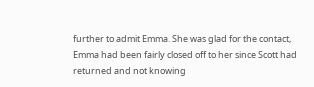further to admit Emma. She was glad for the contact, Emma had been fairly closed off to her since Scott had returned and not knowing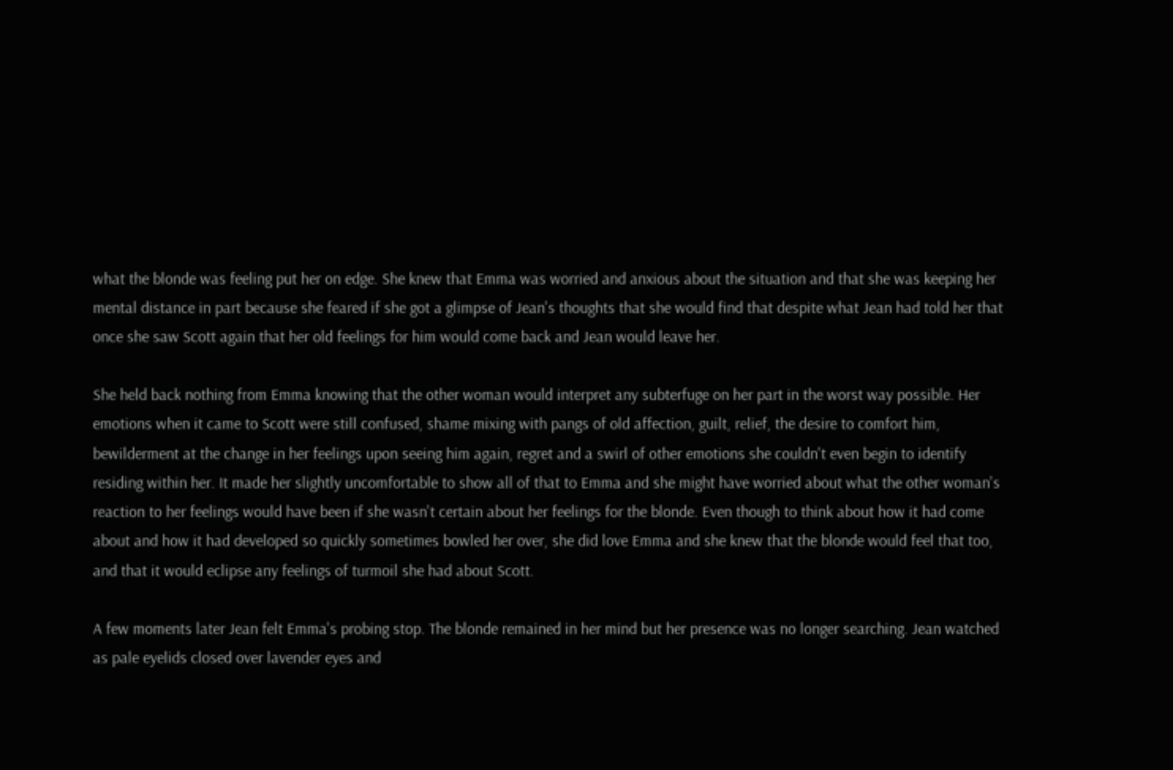what the blonde was feeling put her on edge. She knew that Emma was worried and anxious about the situation and that she was keeping her mental distance in part because she feared if she got a glimpse of Jean's thoughts that she would find that despite what Jean had told her that once she saw Scott again that her old feelings for him would come back and Jean would leave her.

She held back nothing from Emma knowing that the other woman would interpret any subterfuge on her part in the worst way possible. Her emotions when it came to Scott were still confused, shame mixing with pangs of old affection, guilt, relief, the desire to comfort him, bewilderment at the change in her feelings upon seeing him again, regret and a swirl of other emotions she couldn't even begin to identify residing within her. It made her slightly uncomfortable to show all of that to Emma and she might have worried about what the other woman's reaction to her feelings would have been if she wasn't certain about her feelings for the blonde. Even though to think about how it had come about and how it had developed so quickly sometimes bowled her over, she did love Emma and she knew that the blonde would feel that too, and that it would eclipse any feelings of turmoil she had about Scott.

A few moments later Jean felt Emma's probing stop. The blonde remained in her mind but her presence was no longer searching. Jean watched as pale eyelids closed over lavender eyes and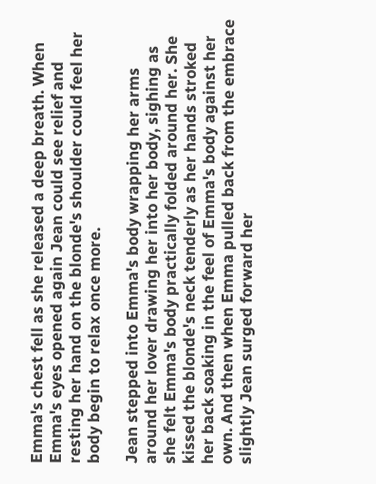Emma's chest fell as she released a deep breath. When Emma's eyes opened again Jean could see relief and resting her hand on the blonde's shoulder could feel her body begin to relax once more.

Jean stepped into Emma's body wrapping her arms around her lover drawing her into her body, sighing as she felt Emma's body practically folded around her. She kissed the blonde's neck tenderly as her hands stroked her back soaking in the feel of Emma's body against her own. And then when Emma pulled back from the embrace slightly Jean surged forward her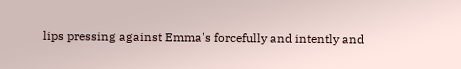lips pressing against Emma's forcefully and intently and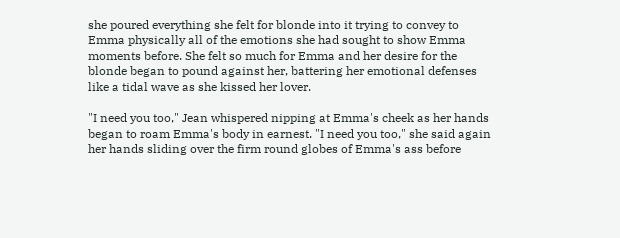she poured everything she felt for blonde into it trying to convey to Emma physically all of the emotions she had sought to show Emma moments before. She felt so much for Emma and her desire for the blonde began to pound against her, battering her emotional defenses like a tidal wave as she kissed her lover.

"I need you too," Jean whispered nipping at Emma's cheek as her hands began to roam Emma's body in earnest. "I need you too," she said again her hands sliding over the firm round globes of Emma's ass before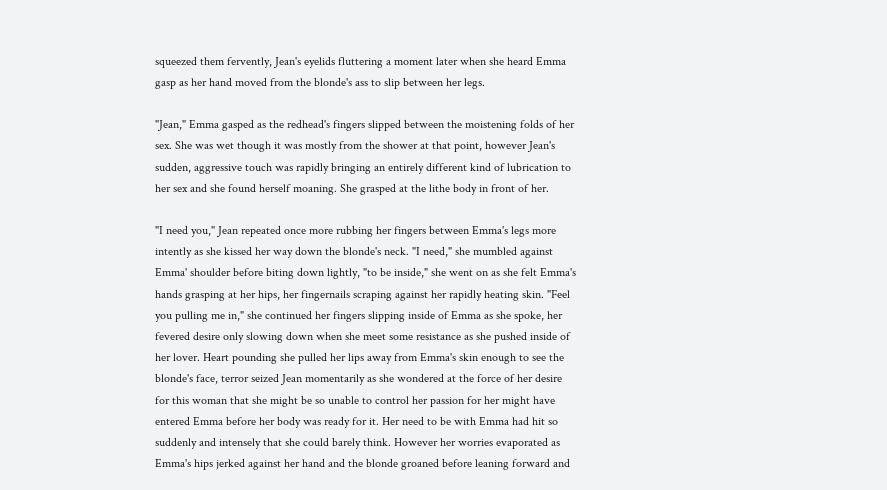squeezed them fervently, Jean's eyelids fluttering a moment later when she heard Emma gasp as her hand moved from the blonde's ass to slip between her legs.

"Jean," Emma gasped as the redhead's fingers slipped between the moistening folds of her sex. She was wet though it was mostly from the shower at that point, however Jean's sudden, aggressive touch was rapidly bringing an entirely different kind of lubrication to her sex and she found herself moaning. She grasped at the lithe body in front of her.

"I need you," Jean repeated once more rubbing her fingers between Emma's legs more intently as she kissed her way down the blonde's neck. "I need," she mumbled against Emma' shoulder before biting down lightly, "to be inside," she went on as she felt Emma's hands grasping at her hips, her fingernails scraping against her rapidly heating skin. "Feel you pulling me in," she continued her fingers slipping inside of Emma as she spoke, her fevered desire only slowing down when she meet some resistance as she pushed inside of her lover. Heart pounding she pulled her lips away from Emma's skin enough to see the blonde's face, terror seized Jean momentarily as she wondered at the force of her desire for this woman that she might be so unable to control her passion for her might have entered Emma before her body was ready for it. Her need to be with Emma had hit so suddenly and intensely that she could barely think. However her worries evaporated as Emma's hips jerked against her hand and the blonde groaned before leaning forward and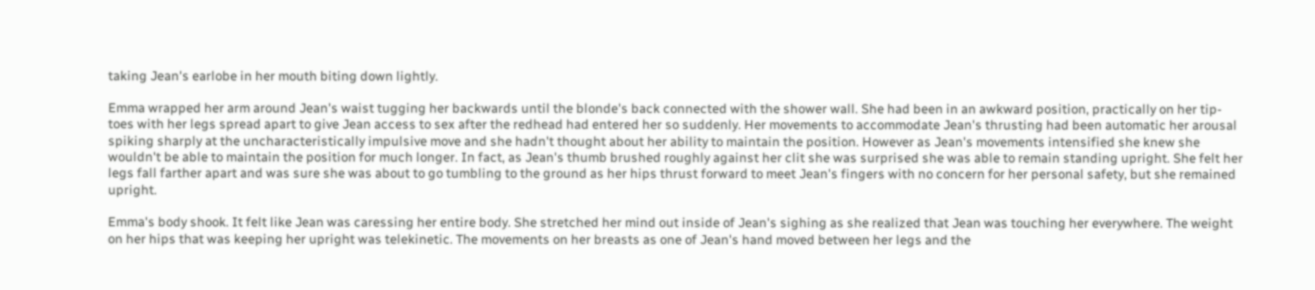taking Jean's earlobe in her mouth biting down lightly.

Emma wrapped her arm around Jean's waist tugging her backwards until the blonde's back connected with the shower wall. She had been in an awkward position, practically on her tip-toes with her legs spread apart to give Jean access to sex after the redhead had entered her so suddenly. Her movements to accommodate Jean's thrusting had been automatic her arousal spiking sharply at the uncharacteristically impulsive move and she hadn't thought about her ability to maintain the position. However as Jean's movements intensified she knew she wouldn't be able to maintain the position for much longer. In fact, as Jean's thumb brushed roughly against her clit she was surprised she was able to remain standing upright. She felt her legs fall farther apart and was sure she was about to go tumbling to the ground as her hips thrust forward to meet Jean's fingers with no concern for her personal safety, but she remained upright.

Emma's body shook. It felt like Jean was caressing her entire body. She stretched her mind out inside of Jean's sighing as she realized that Jean was touching her everywhere. The weight on her hips that was keeping her upright was telekinetic. The movements on her breasts as one of Jean's hand moved between her legs and the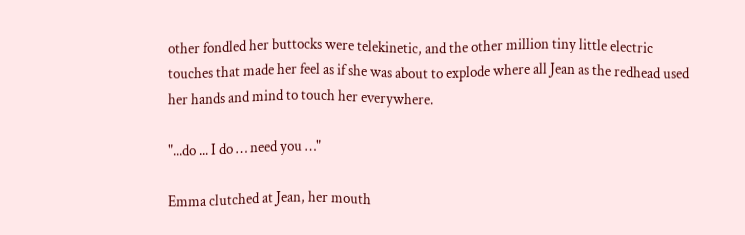other fondled her buttocks were telekinetic, and the other million tiny little electric touches that made her feel as if she was about to explode where all Jean as the redhead used her hands and mind to touch her everywhere.

"...do ... I do … need you …"

Emma clutched at Jean, her mouth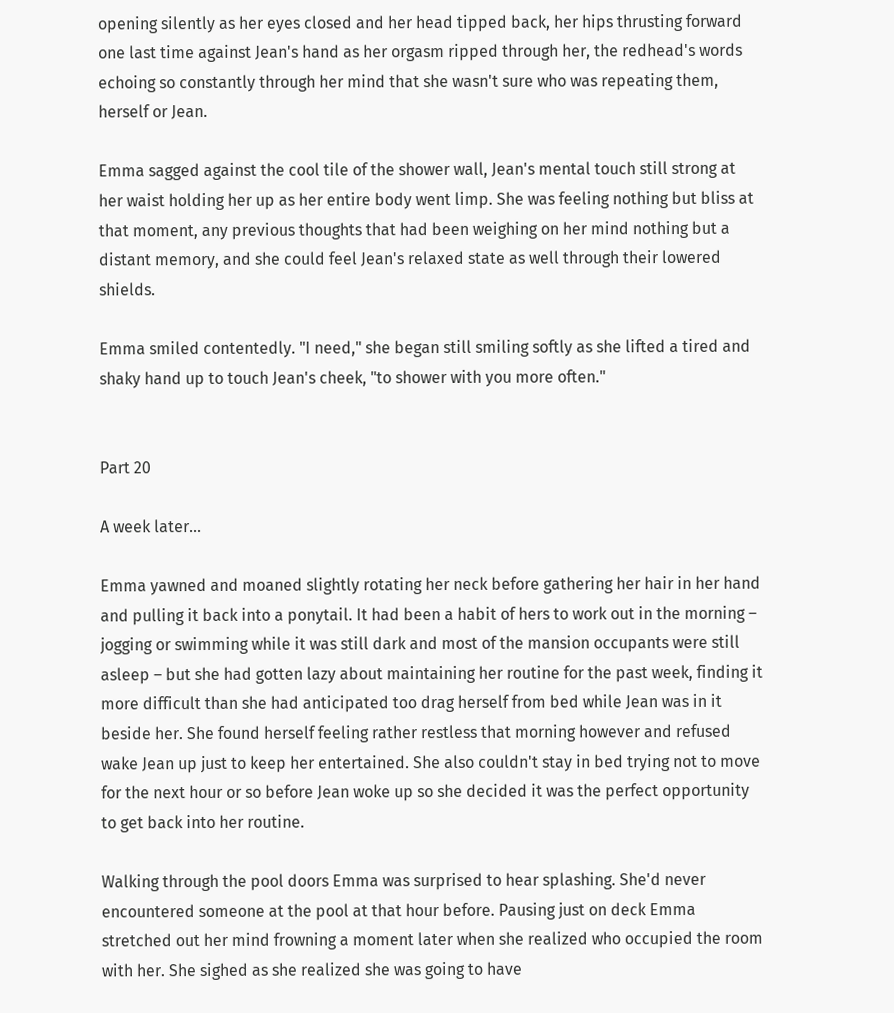opening silently as her eyes closed and her head tipped back, her hips thrusting forward one last time against Jean's hand as her orgasm ripped through her, the redhead's words echoing so constantly through her mind that she wasn't sure who was repeating them, herself or Jean.

Emma sagged against the cool tile of the shower wall, Jean's mental touch still strong at her waist holding her up as her entire body went limp. She was feeling nothing but bliss at that moment, any previous thoughts that had been weighing on her mind nothing but a distant memory, and she could feel Jean's relaxed state as well through their lowered shields.

Emma smiled contentedly. "I need," she began still smiling softly as she lifted a tired and shaky hand up to touch Jean's cheek, "to shower with you more often."


Part 20

A week later…

Emma yawned and moaned slightly rotating her neck before gathering her hair in her hand and pulling it back into a ponytail. It had been a habit of hers to work out in the morning – jogging or swimming while it was still dark and most of the mansion occupants were still asleep – but she had gotten lazy about maintaining her routine for the past week, finding it more difficult than she had anticipated too drag herself from bed while Jean was in it beside her. She found herself feeling rather restless that morning however and refused wake Jean up just to keep her entertained. She also couldn't stay in bed trying not to move for the next hour or so before Jean woke up so she decided it was the perfect opportunity to get back into her routine.

Walking through the pool doors Emma was surprised to hear splashing. She'd never encountered someone at the pool at that hour before. Pausing just on deck Emma stretched out her mind frowning a moment later when she realized who occupied the room with her. She sighed as she realized she was going to have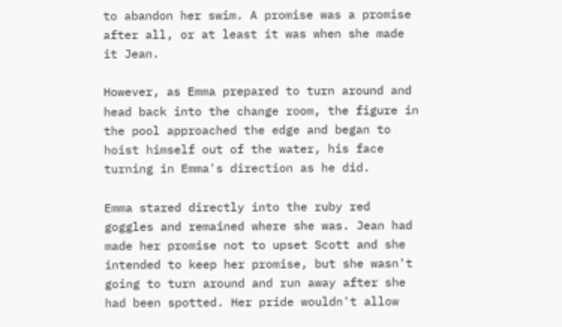to abandon her swim. A promise was a promise after all, or at least it was when she made it Jean.

However, as Emma prepared to turn around and head back into the change room, the figure in the pool approached the edge and began to hoist himself out of the water, his face turning in Emma's direction as he did.

Emma stared directly into the ruby red goggles and remained where she was. Jean had made her promise not to upset Scott and she intended to keep her promise, but she wasn't going to turn around and run away after she had been spotted. Her pride wouldn't allow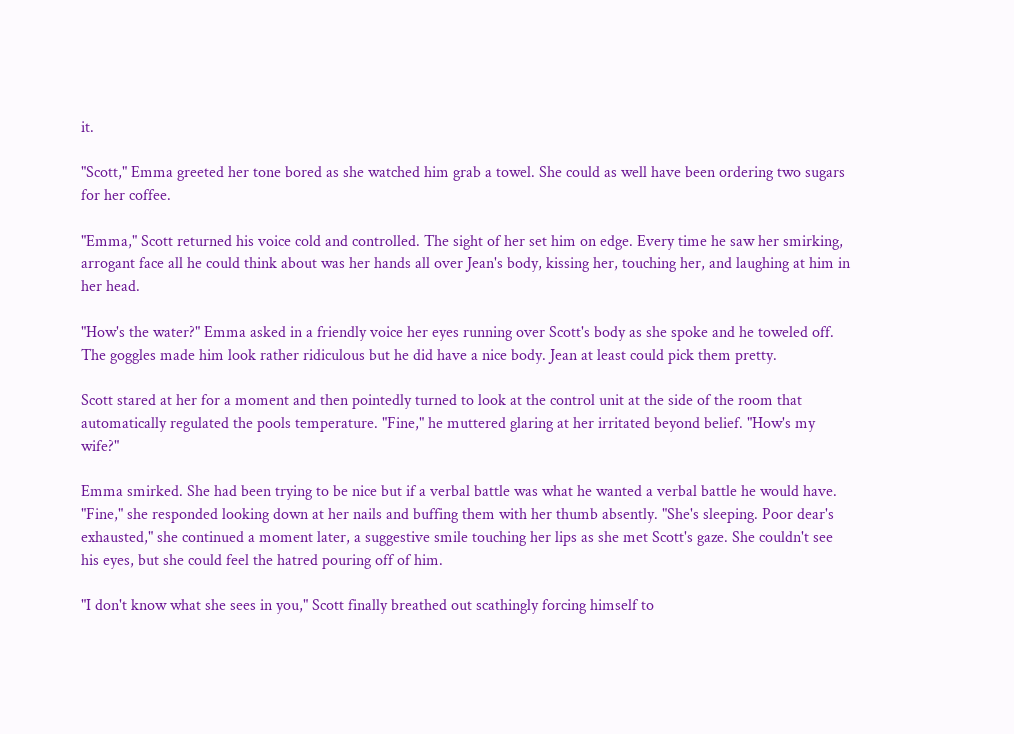it.

"Scott," Emma greeted her tone bored as she watched him grab a towel. She could as well have been ordering two sugars for her coffee.

"Emma," Scott returned his voice cold and controlled. The sight of her set him on edge. Every time he saw her smirking, arrogant face all he could think about was her hands all over Jean's body, kissing her, touching her, and laughing at him in her head.

"How's the water?" Emma asked in a friendly voice her eyes running over Scott's body as she spoke and he toweled off. The goggles made him look rather ridiculous but he did have a nice body. Jean at least could pick them pretty.

Scott stared at her for a moment and then pointedly turned to look at the control unit at the side of the room that automatically regulated the pools temperature. "Fine," he muttered glaring at her irritated beyond belief. "How's my wife?"

Emma smirked. She had been trying to be nice but if a verbal battle was what he wanted a verbal battle he would have. "Fine," she responded looking down at her nails and buffing them with her thumb absently. "She's sleeping. Poor dear's exhausted," she continued a moment later, a suggestive smile touching her lips as she met Scott's gaze. She couldn't see his eyes, but she could feel the hatred pouring off of him.

"I don't know what she sees in you," Scott finally breathed out scathingly forcing himself to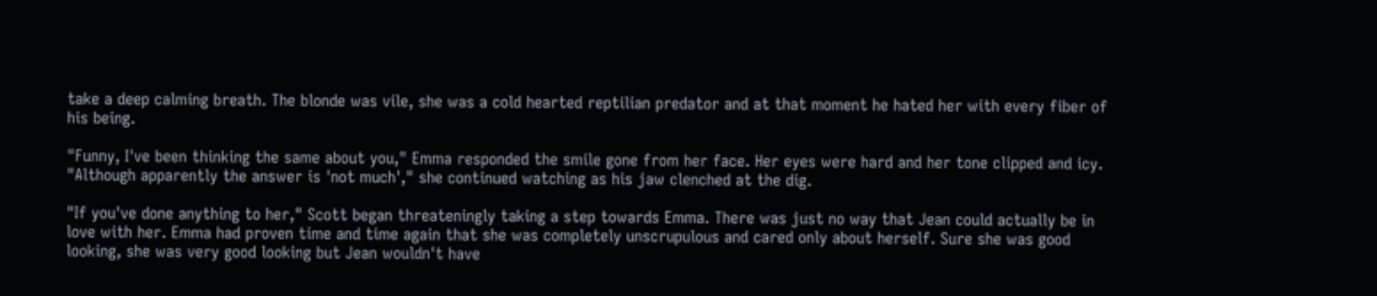take a deep calming breath. The blonde was vile, she was a cold hearted reptilian predator and at that moment he hated her with every fiber of his being.

"Funny, I've been thinking the same about you," Emma responded the smile gone from her face. Her eyes were hard and her tone clipped and icy. "Although apparently the answer is 'not much'," she continued watching as his jaw clenched at the dig.

"If you've done anything to her," Scott began threateningly taking a step towards Emma. There was just no way that Jean could actually be in love with her. Emma had proven time and time again that she was completely unscrupulous and cared only about herself. Sure she was good looking, she was very good looking but Jean wouldn't have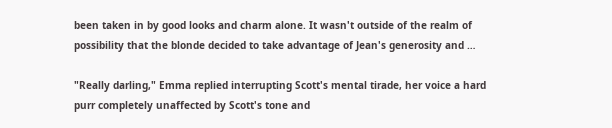been taken in by good looks and charm alone. It wasn't outside of the realm of possibility that the blonde decided to take advantage of Jean's generosity and …

"Really darling," Emma replied interrupting Scott's mental tirade, her voice a hard purr completely unaffected by Scott's tone and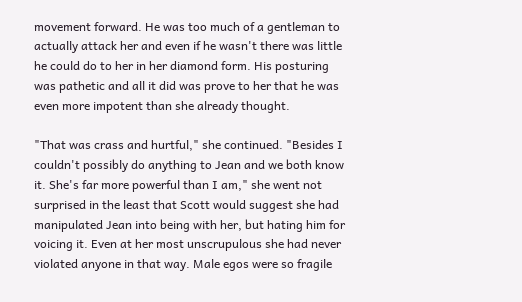movement forward. He was too much of a gentleman to actually attack her and even if he wasn't there was little he could do to her in her diamond form. His posturing was pathetic and all it did was prove to her that he was even more impotent than she already thought.

"That was crass and hurtful," she continued. "Besides I couldn't possibly do anything to Jean and we both know it. She's far more powerful than I am," she went not surprised in the least that Scott would suggest she had manipulated Jean into being with her, but hating him for voicing it. Even at her most unscrupulous she had never violated anyone in that way. Male egos were so fragile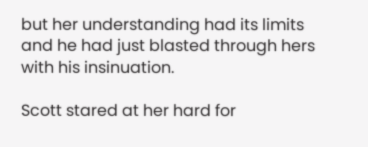but her understanding had its limits and he had just blasted through hers with his insinuation.

Scott stared at her hard for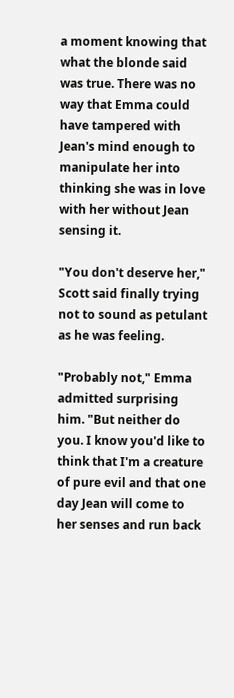a moment knowing that what the blonde said was true. There was no way that Emma could have tampered with Jean's mind enough to manipulate her into thinking she was in love with her without Jean sensing it.

"You don't deserve her," Scott said finally trying not to sound as petulant as he was feeling.

"Probably not," Emma admitted surprising him. "But neither do you. I know you'd like to think that I'm a creature of pure evil and that one day Jean will come to her senses and run back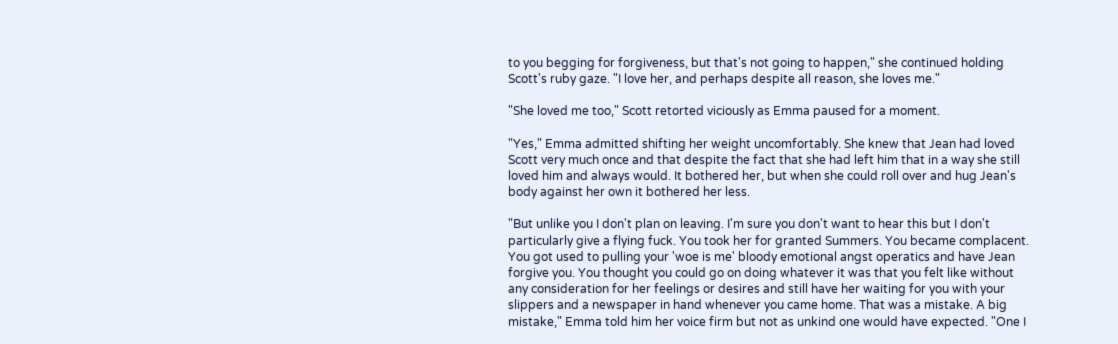to you begging for forgiveness, but that's not going to happen," she continued holding Scott's ruby gaze. "I love her, and perhaps despite all reason, she loves me."

"She loved me too," Scott retorted viciously as Emma paused for a moment.

"Yes," Emma admitted shifting her weight uncomfortably. She knew that Jean had loved Scott very much once and that despite the fact that she had left him that in a way she still loved him and always would. It bothered her, but when she could roll over and hug Jean's body against her own it bothered her less.

"But unlike you I don't plan on leaving. I'm sure you don't want to hear this but I don't particularly give a flying fuck. You took her for granted Summers. You became complacent. You got used to pulling your 'woe is me' bloody emotional angst operatics and have Jean forgive you. You thought you could go on doing whatever it was that you felt like without any consideration for her feelings or desires and still have her waiting for you with your slippers and a newspaper in hand whenever you came home. That was a mistake. A big mistake," Emma told him her voice firm but not as unkind one would have expected. "One I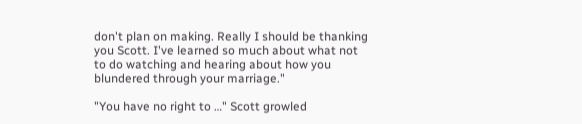don't plan on making. Really I should be thanking you Scott. I've learned so much about what not to do watching and hearing about how you blundered through your marriage."

"You have no right to …" Scott growled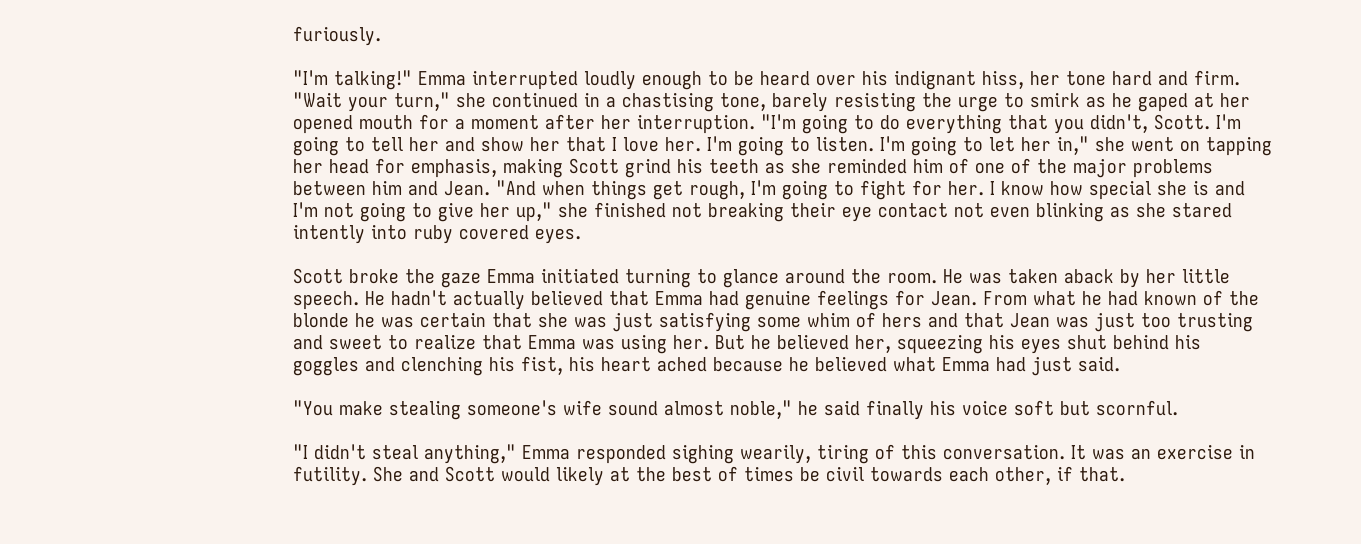furiously.

"I'm talking!" Emma interrupted loudly enough to be heard over his indignant hiss, her tone hard and firm. "Wait your turn," she continued in a chastising tone, barely resisting the urge to smirk as he gaped at her opened mouth for a moment after her interruption. "I'm going to do everything that you didn't, Scott. I'm going to tell her and show her that I love her. I'm going to listen. I'm going to let her in," she went on tapping her head for emphasis, making Scott grind his teeth as she reminded him of one of the major problems between him and Jean. "And when things get rough, I'm going to fight for her. I know how special she is and I'm not going to give her up," she finished not breaking their eye contact not even blinking as she stared intently into ruby covered eyes.

Scott broke the gaze Emma initiated turning to glance around the room. He was taken aback by her little speech. He hadn't actually believed that Emma had genuine feelings for Jean. From what he had known of the blonde he was certain that she was just satisfying some whim of hers and that Jean was just too trusting and sweet to realize that Emma was using her. But he believed her, squeezing his eyes shut behind his goggles and clenching his fist, his heart ached because he believed what Emma had just said.

"You make stealing someone's wife sound almost noble," he said finally his voice soft but scornful.

"I didn't steal anything," Emma responded sighing wearily, tiring of this conversation. It was an exercise in futility. She and Scott would likely at the best of times be civil towards each other, if that.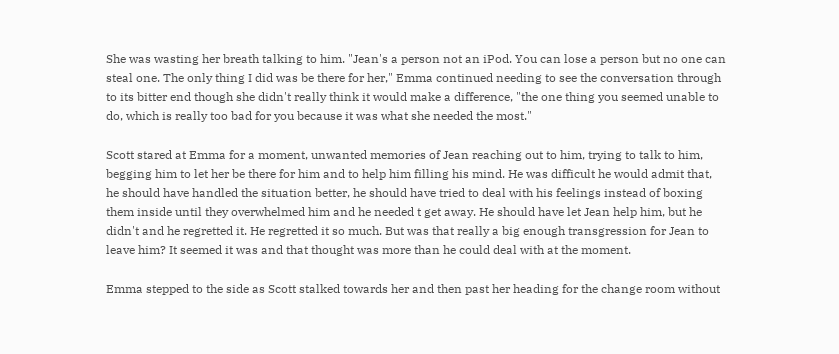She was wasting her breath talking to him. "Jean's a person not an iPod. You can lose a person but no one can steal one. The only thing I did was be there for her," Emma continued needing to see the conversation through to its bitter end though she didn't really think it would make a difference, "the one thing you seemed unable to do, which is really too bad for you because it was what she needed the most."

Scott stared at Emma for a moment, unwanted memories of Jean reaching out to him, trying to talk to him, begging him to let her be there for him and to help him filling his mind. He was difficult he would admit that, he should have handled the situation better, he should have tried to deal with his feelings instead of boxing them inside until they overwhelmed him and he needed t get away. He should have let Jean help him, but he didn't and he regretted it. He regretted it so much. But was that really a big enough transgression for Jean to leave him? It seemed it was and that thought was more than he could deal with at the moment.

Emma stepped to the side as Scott stalked towards her and then past her heading for the change room without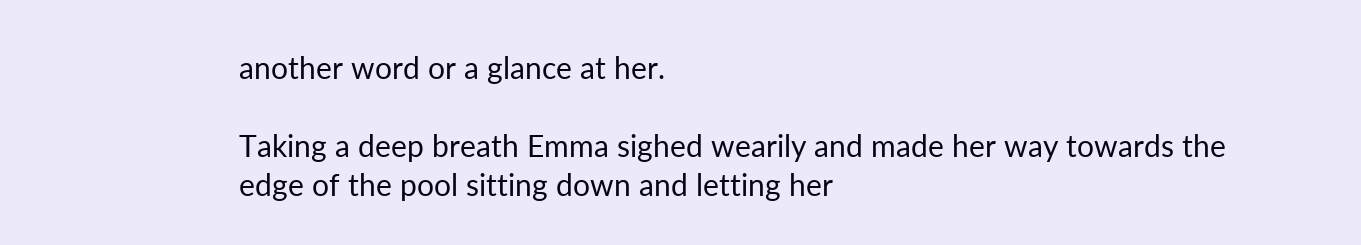another word or a glance at her.

Taking a deep breath Emma sighed wearily and made her way towards the edge of the pool sitting down and letting her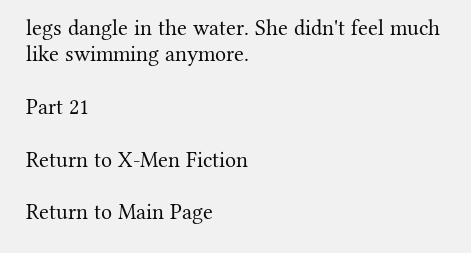legs dangle in the water. She didn't feel much like swimming anymore.

Part 21

Return to X-Men Fiction

Return to Main Page